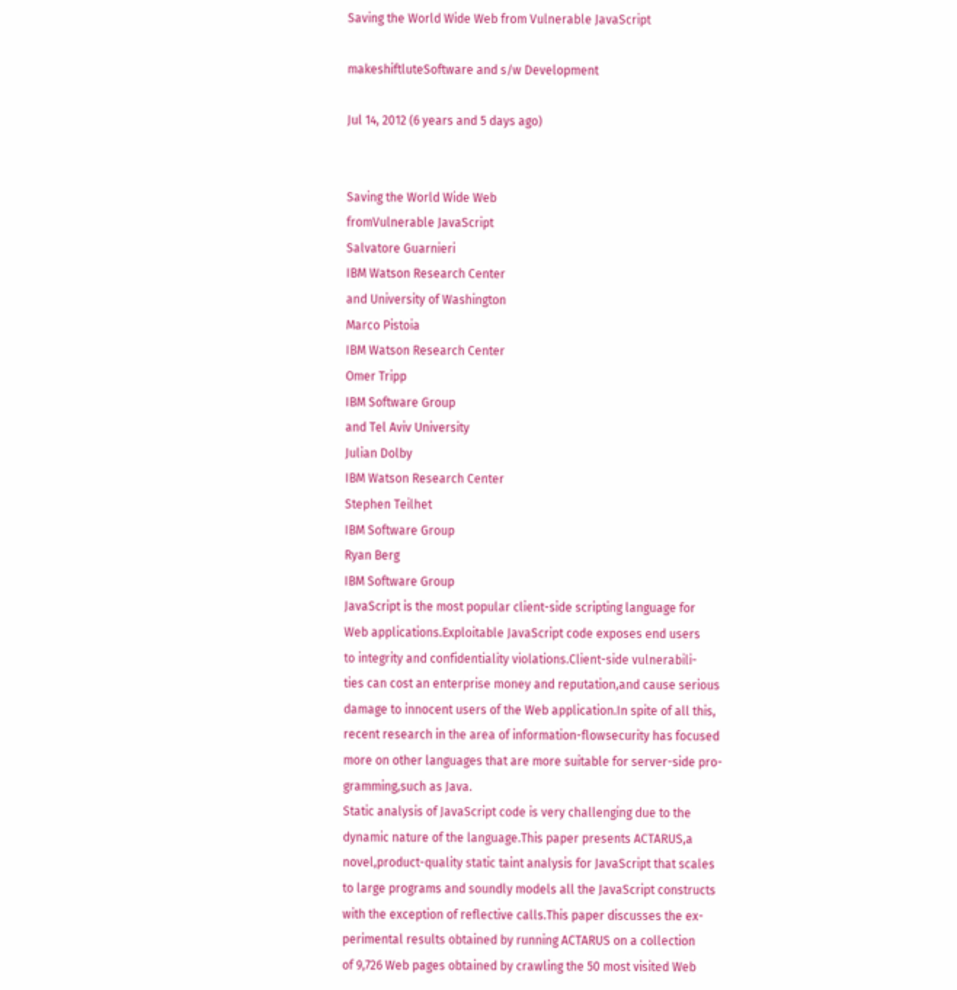Saving the World Wide Web from Vulnerable JavaScript

makeshiftluteSoftware and s/w Development

Jul 14, 2012 (6 years and 5 days ago)


Saving the World Wide Web
fromVulnerable JavaScript
Salvatore Guarnieri
IBM Watson Research Center
and University of Washington
Marco Pistoia
IBM Watson Research Center
Omer Tripp
IBM Software Group
and Tel Aviv University
Julian Dolby
IBM Watson Research Center
Stephen Teilhet
IBM Software Group
Ryan Berg
IBM Software Group
JavaScript is the most popular client-side scripting language for
Web applications.Exploitable JavaScript code exposes end users
to integrity and confidentiality violations.Client-side vulnerabili-
ties can cost an enterprise money and reputation,and cause serious
damage to innocent users of the Web application.In spite of all this,
recent research in the area of information-flowsecurity has focused
more on other languages that are more suitable for server-side pro-
gramming,such as Java.
Static analysis of JavaScript code is very challenging due to the
dynamic nature of the language.This paper presents ACTARUS,a
novel,product-quality static taint analysis for JavaScript that scales
to large programs and soundly models all the JavaScript constructs
with the exception of reflective calls.This paper discusses the ex-
perimental results obtained by running ACTARUS on a collection
of 9,726 Web pages obtained by crawling the 50 most visited Web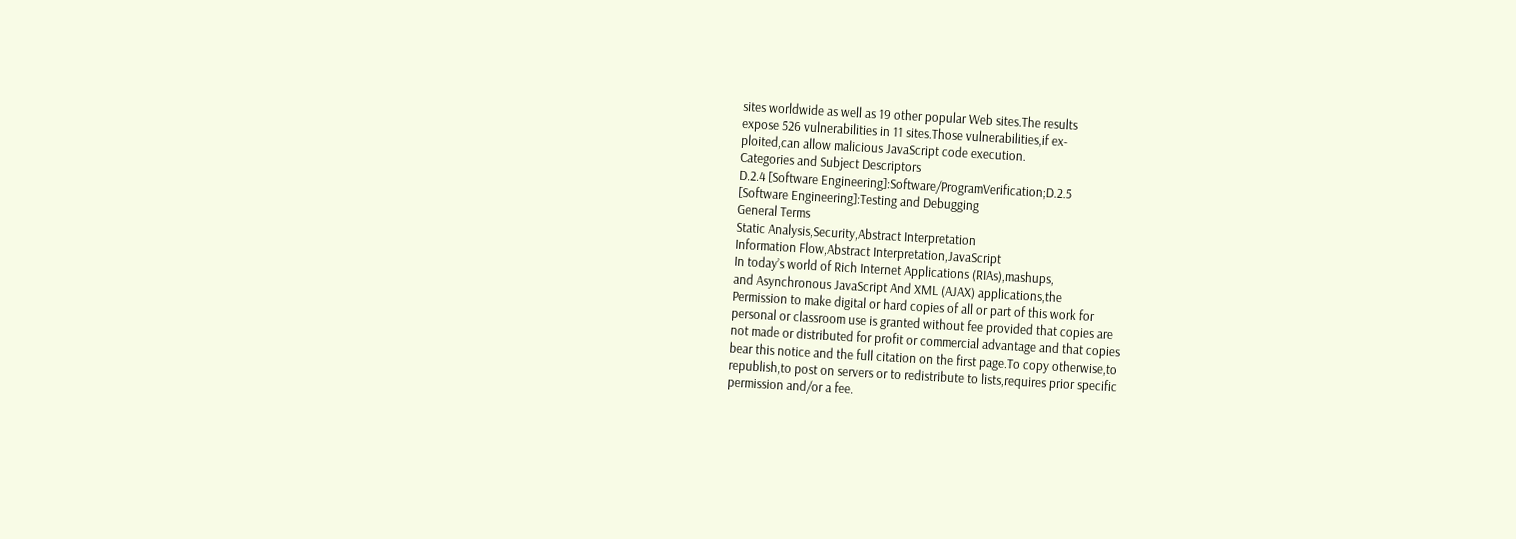sites worldwide as well as 19 other popular Web sites.The results
expose 526 vulnerabilities in 11 sites.Those vulnerabilities,if ex-
ploited,can allow malicious JavaScript code execution.
Categories and Subject Descriptors
D.2.4 [Software Engineering]:Software/ProgramVerification;D.2.5
[Software Engineering]:Testing and Debugging
General Terms
Static Analysis,Security,Abstract Interpretation
Information Flow,Abstract Interpretation,JavaScript
In today’s world of Rich Internet Applications (RIAs),mashups,
and Asynchronous JavaScript And XML (AJAX) applications,the
Permission to make digital or hard copies of all or part of this work for
personal or classroom use is granted without fee provided that copies are
not made or distributed for profit or commercial advantage and that copies
bear this notice and the full citation on the first page.To copy otherwise,to
republish,to post on servers or to redistribute to lists,requires prior specific
permission and/or a fee.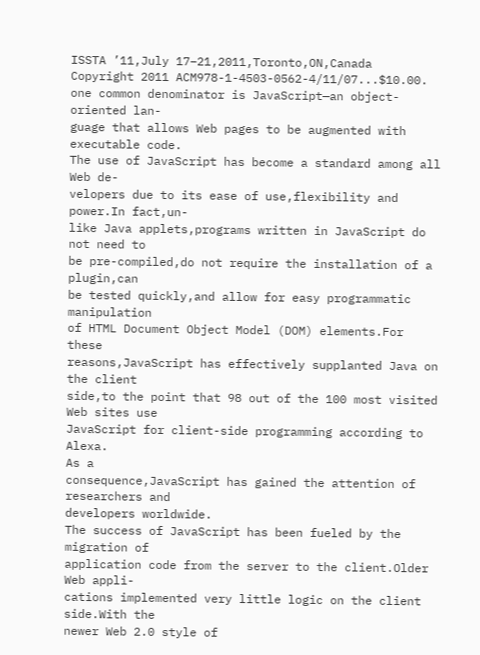ISSTA ’11,July 17–21,2011,Toronto,ON,Canada
Copyright 2011 ACM978-1-4503-0562-4/11/07...$10.00.
one common denominator is JavaScript—an object-oriented lan-
guage that allows Web pages to be augmented with executable code.
The use of JavaScript has become a standard among all Web de-
velopers due to its ease of use,flexibility and power.In fact,un-
like Java applets,programs written in JavaScript do not need to
be pre-compiled,do not require the installation of a plugin,can
be tested quickly,and allow for easy programmatic manipulation
of HTML Document Object Model (DOM) elements.For these
reasons,JavaScript has effectively supplanted Java on the client
side,to the point that 98 out of the 100 most visited Web sites use
JavaScript for client-side programming according to Alexa.
As a
consequence,JavaScript has gained the attention of researchers and
developers worldwide.
The success of JavaScript has been fueled by the migration of
application code from the server to the client.Older Web appli-
cations implemented very little logic on the client side.With the
newer Web 2.0 style of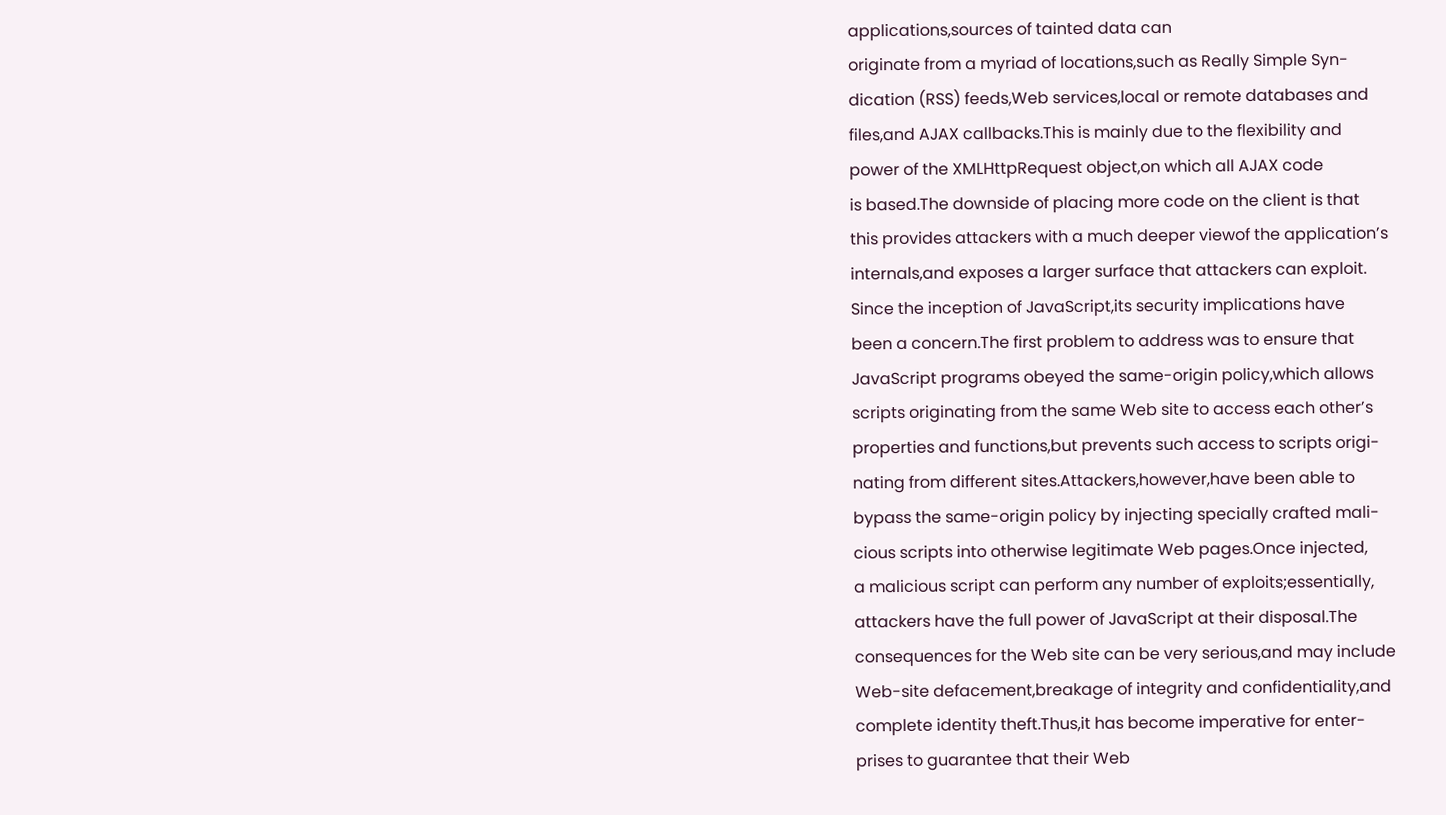applications,sources of tainted data can
originate from a myriad of locations,such as Really Simple Syn-
dication (RSS) feeds,Web services,local or remote databases and
files,and AJAX callbacks.This is mainly due to the flexibility and
power of the XMLHttpRequest object,on which all AJAX code
is based.The downside of placing more code on the client is that
this provides attackers with a much deeper viewof the application’s
internals,and exposes a larger surface that attackers can exploit.
Since the inception of JavaScript,its security implications have
been a concern.The first problem to address was to ensure that
JavaScript programs obeyed the same-origin policy,which allows
scripts originating from the same Web site to access each other’s
properties and functions,but prevents such access to scripts origi-
nating from different sites.Attackers,however,have been able to
bypass the same-origin policy by injecting specially crafted mali-
cious scripts into otherwise legitimate Web pages.Once injected,
a malicious script can perform any number of exploits;essentially,
attackers have the full power of JavaScript at their disposal.The
consequences for the Web site can be very serious,and may include
Web-site defacement,breakage of integrity and confidentiality,and
complete identity theft.Thus,it has become imperative for enter-
prises to guarantee that their Web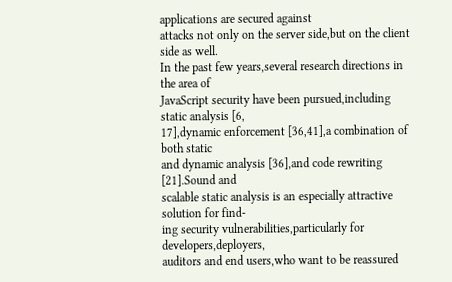applications are secured against
attacks not only on the server side,but on the client side as well.
In the past few years,several research directions in the area of
JavaScript security have been pursued,including static analysis [6,
17],dynamic enforcement [36,41],a combination of both static
and dynamic analysis [36],and code rewriting [21].Sound and
scalable static analysis is an especially attractive solution for find-
ing security vulnerabilities,particularly for developers,deployers,
auditors and end users,who want to be reassured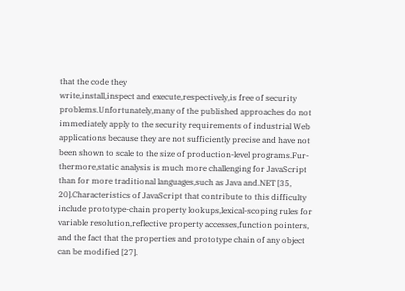that the code they
write,install,inspect and execute,respectively,is free of security
problems.Unfortunately,many of the published approaches do not
immediately apply to the security requirements of industrial Web
applications because they are not sufficiently precise and have not
been shown to scale to the size of production-level programs.Fur-
thermore,static analysis is much more challenging for JavaScript
than for more traditional languages,such as Java and.NET [35,
20].Characteristics of JavaScript that contribute to this difficulty
include prototype-chain property lookups,lexical-scoping rules for
variable resolution,reflective property accesses,function pointers,
and the fact that the properties and prototype chain of any object
can be modified [27].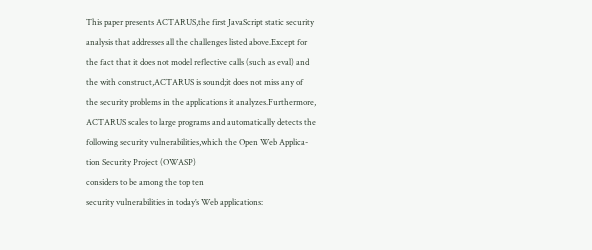This paper presents ACTARUS,the first JavaScript static security
analysis that addresses all the challenges listed above.Except for
the fact that it does not model reflective calls (such as eval) and
the with construct,ACTARUS is sound;it does not miss any of
the security problems in the applications it analyzes.Furthermore,
ACTARUS scales to large programs and automatically detects the
following security vulnerabilities,which the Open Web Applica-
tion Security Project (OWASP)
considers to be among the top ten
security vulnerabilities in today’s Web applications: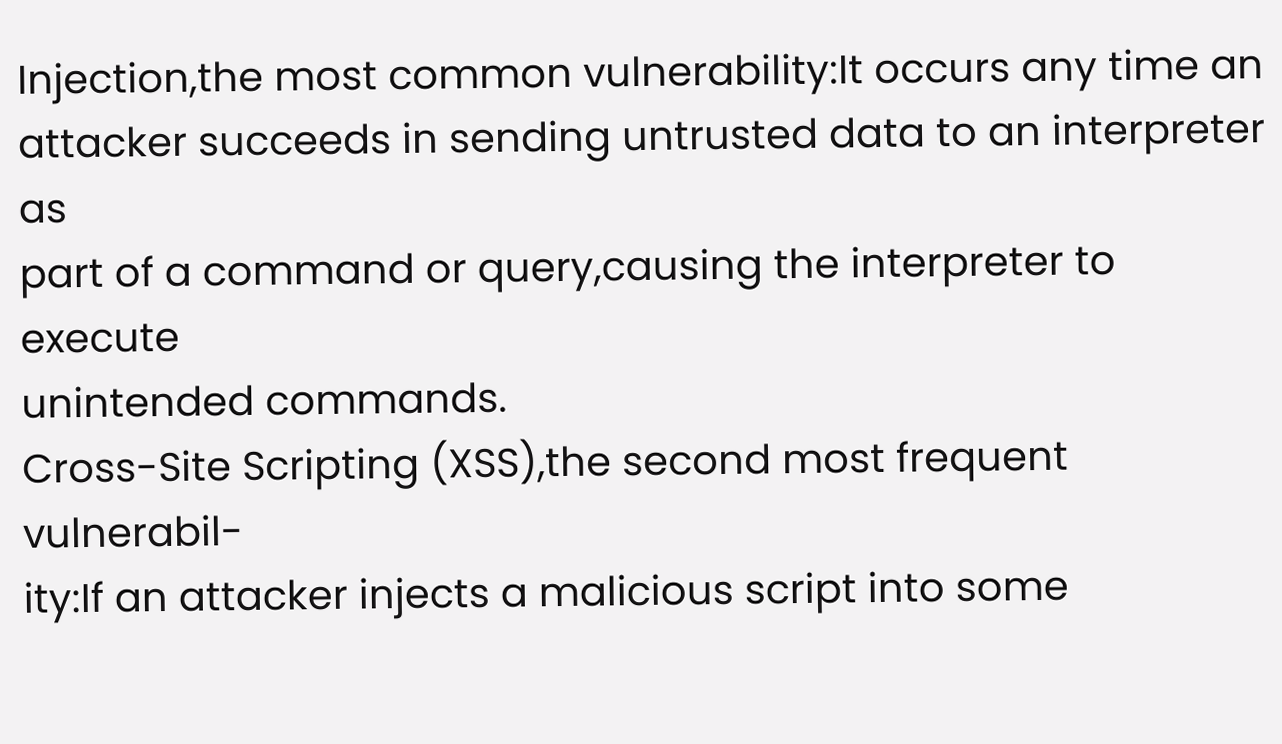Injection,the most common vulnerability:It occurs any time an
attacker succeeds in sending untrusted data to an interpreter as
part of a command or query,causing the interpreter to execute
unintended commands.
Cross-Site Scripting (XSS),the second most frequent vulnerabil-
ity:If an attacker injects a malicious script into some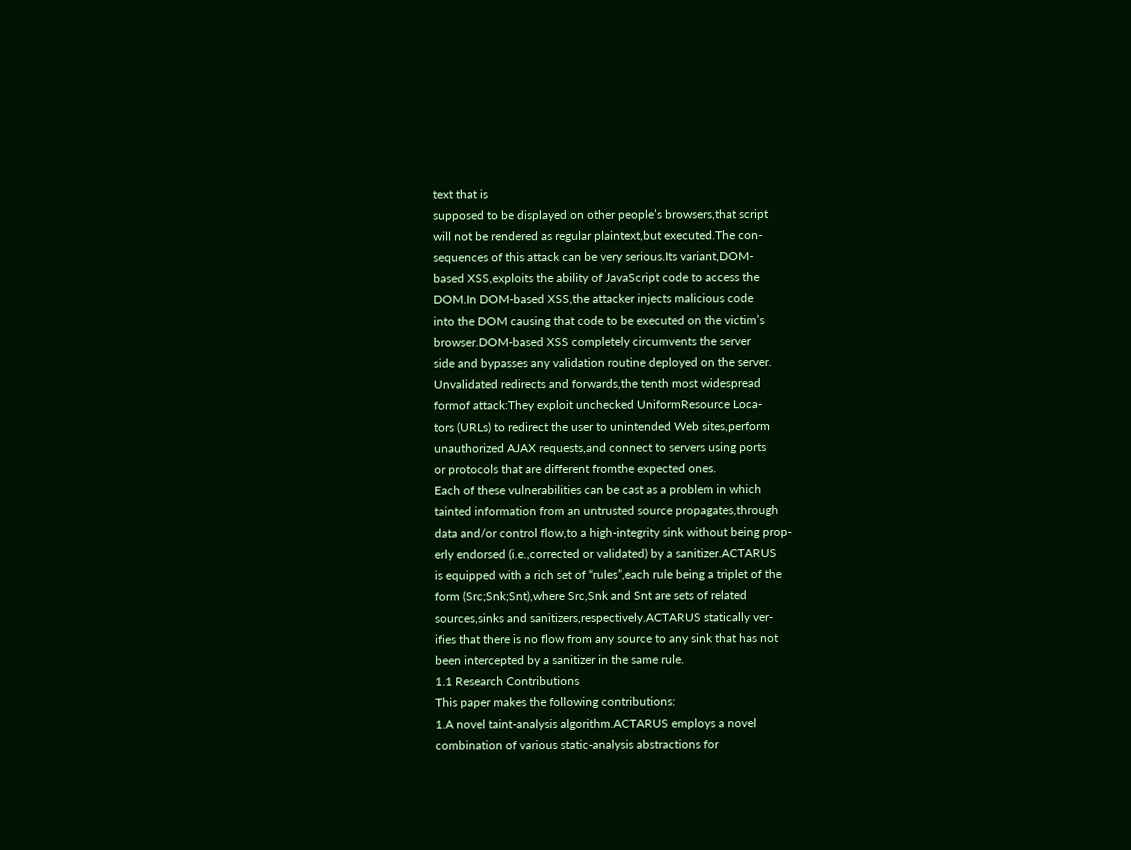text that is
supposed to be displayed on other people’s browsers,that script
will not be rendered as regular plaintext,but executed.The con-
sequences of this attack can be very serious.Its variant,DOM-
based XSS,exploits the ability of JavaScript code to access the
DOM.In DOM-based XSS,the attacker injects malicious code
into the DOM causing that code to be executed on the victim’s
browser.DOM-based XSS completely circumvents the server
side and bypasses any validation routine deployed on the server.
Unvalidated redirects and forwards,the tenth most widespread
formof attack:They exploit unchecked UniformResource Loca-
tors (URLs) to redirect the user to unintended Web sites,perform
unauthorized AJAX requests,and connect to servers using ports
or protocols that are different fromthe expected ones.
Each of these vulnerabilities can be cast as a problem in which
tainted information from an untrusted source propagates,through
data and/or control flow,to a high-integrity sink without being prop-
erly endorsed (i.e.,corrected or validated) by a sanitizer.ACTARUS
is equipped with a rich set of “rules”,each rule being a triplet of the
form (Src;Snk;Snt),where Src,Snk and Snt are sets of related
sources,sinks and sanitizers,respectively.ACTARUS statically ver-
ifies that there is no flow from any source to any sink that has not
been intercepted by a sanitizer in the same rule.
1.1 Research Contributions
This paper makes the following contributions:
1.A novel taint-analysis algorithm.ACTARUS employs a novel
combination of various static-analysis abstractions for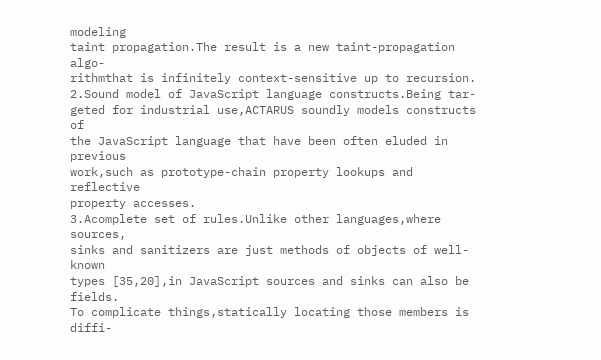modeling
taint propagation.The result is a new taint-propagation algo-
rithmthat is infinitely context-sensitive up to recursion.
2.Sound model of JavaScript language constructs.Being tar-
geted for industrial use,ACTARUS soundly models constructs of
the JavaScript language that have been often eluded in previous
work,such as prototype-chain property lookups and reflective
property accesses.
3.Acomplete set of rules.Unlike other languages,where sources,
sinks and sanitizers are just methods of objects of well-known
types [35,20],in JavaScript sources and sinks can also be fields.
To complicate things,statically locating those members is diffi-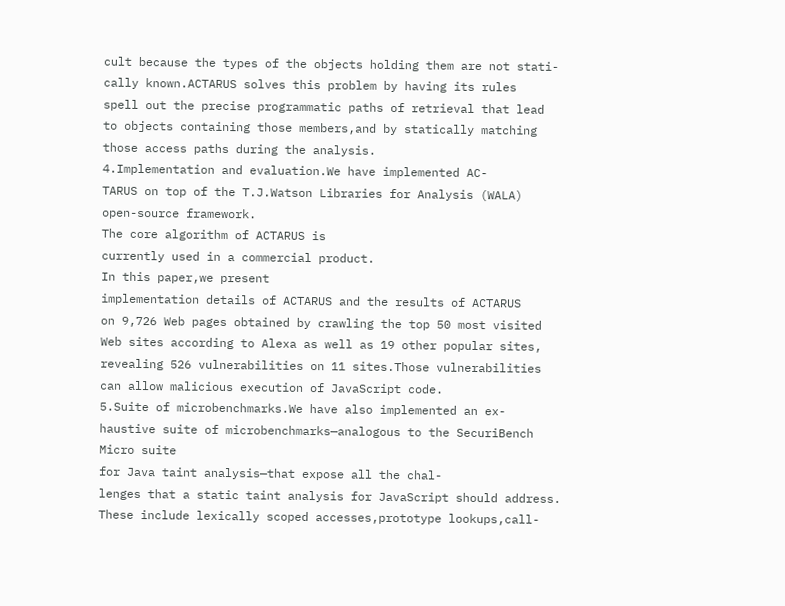cult because the types of the objects holding them are not stati-
cally known.ACTARUS solves this problem by having its rules
spell out the precise programmatic paths of retrieval that lead
to objects containing those members,and by statically matching
those access paths during the analysis.
4.Implementation and evaluation.We have implemented AC-
TARUS on top of the T.J.Watson Libraries for Analysis (WALA)
open-source framework.
The core algorithm of ACTARUS is
currently used in a commercial product.
In this paper,we present
implementation details of ACTARUS and the results of ACTARUS
on 9,726 Web pages obtained by crawling the top 50 most visited
Web sites according to Alexa as well as 19 other popular sites,
revealing 526 vulnerabilities on 11 sites.Those vulnerabilities
can allow malicious execution of JavaScript code.
5.Suite of microbenchmarks.We have also implemented an ex-
haustive suite of microbenchmarks—analogous to the SecuriBench
Micro suite
for Java taint analysis—that expose all the chal-
lenges that a static taint analysis for JavaScript should address.
These include lexically scoped accesses,prototype lookups,call-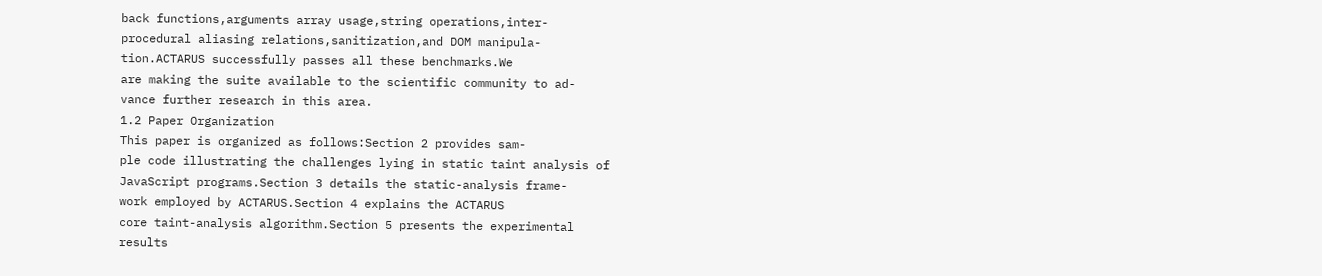back functions,arguments array usage,string operations,inter-
procedural aliasing relations,sanitization,and DOM manipula-
tion.ACTARUS successfully passes all these benchmarks.We
are making the suite available to the scientific community to ad-
vance further research in this area.
1.2 Paper Organization
This paper is organized as follows:Section 2 provides sam-
ple code illustrating the challenges lying in static taint analysis of
JavaScript programs.Section 3 details the static-analysis frame-
work employed by ACTARUS.Section 4 explains the ACTARUS
core taint-analysis algorithm.Section 5 presents the experimental
results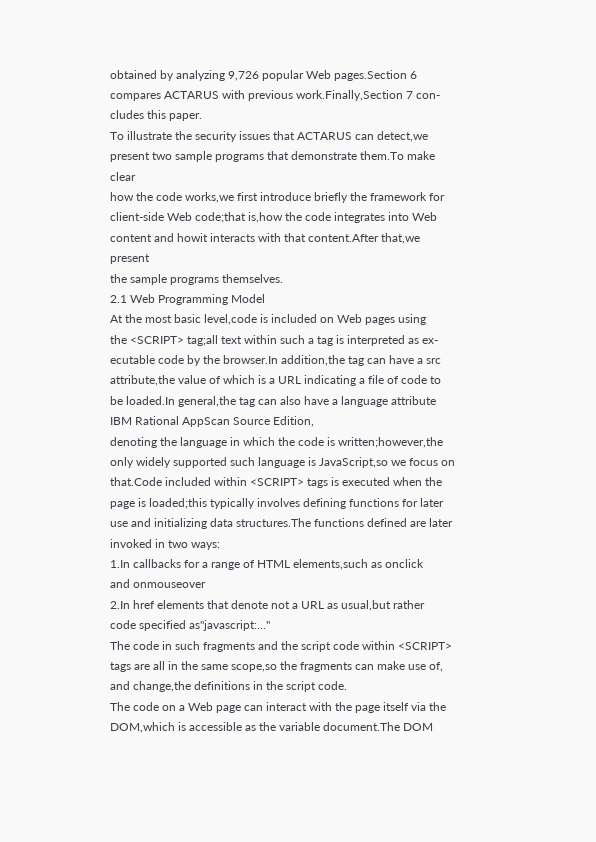obtained by analyzing 9,726 popular Web pages.Section 6
compares ACTARUS with previous work.Finally,Section 7 con-
cludes this paper.
To illustrate the security issues that ACTARUS can detect,we
present two sample programs that demonstrate them.To make clear
how the code works,we first introduce briefly the framework for
client-side Web code;that is,how the code integrates into Web
content and howit interacts with that content.After that,we present
the sample programs themselves.
2.1 Web Programming Model
At the most basic level,code is included on Web pages using
the <SCRIPT> tag;all text within such a tag is interpreted as ex-
ecutable code by the browser.In addition,the tag can have a src
attribute,the value of which is a URL indicating a file of code to
be loaded.In general,the tag can also have a language attribute
IBM Rational AppScan Source Edition,
denoting the language in which the code is written;however,the
only widely supported such language is JavaScript,so we focus on
that.Code included within <SCRIPT> tags is executed when the
page is loaded;this typically involves defining functions for later
use and initializing data structures.The functions defined are later
invoked in two ways:
1.In callbacks for a range of HTML elements,such as onclick
and onmouseover
2.In href elements that denote not a URL as usual,but rather
code specified as"javascript:..."
The code in such fragments and the script code within <SCRIPT>
tags are all in the same scope,so the fragments can make use of,
and change,the definitions in the script code.
The code on a Web page can interact with the page itself via the
DOM,which is accessible as the variable document.The DOM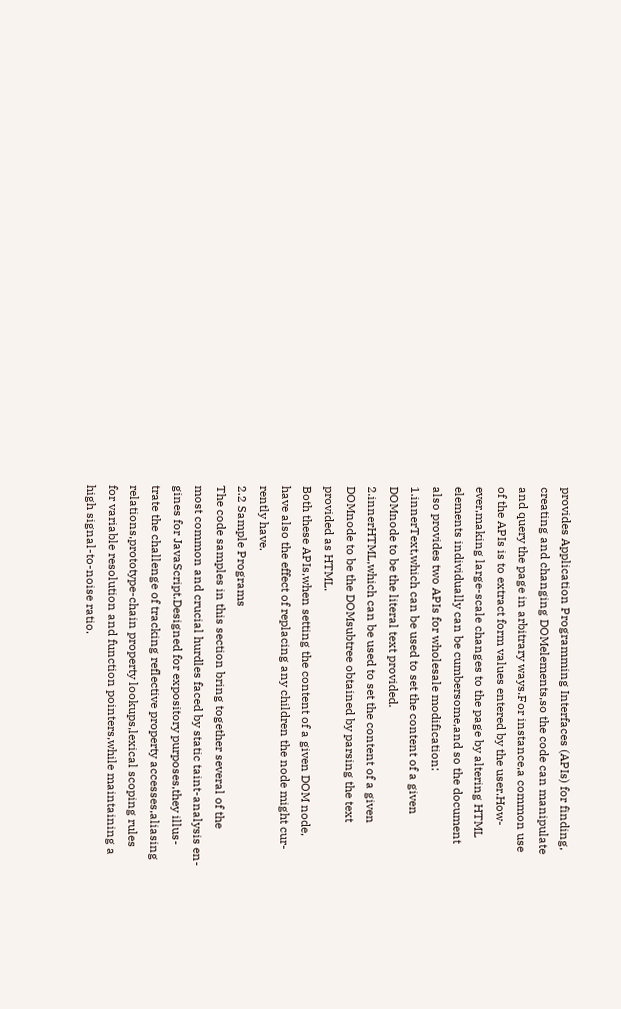provides Application Programming Interfaces (APIs) for finding,
creating and changing DOMelements,so the code can manipulate
and query the page in arbitrary ways.For instance,a common use
of the APIs is to extract form values entered by the user.How-
ever,making large-scale changes to the page by altering HTML
elements individually can be cumbersome,and so the document
also provides two APIs for wholesale modification:
1.innerText,which can be used to set the content of a given
DOMnode to be the literal text provided.
2.innerHTML,which can be used to set the content of a given
DOMnode to be the DOMsubtree obtained by parsing the text
provided as HTML.
Both these APIs,when setting the content of a given DOM node,
have also the effect of replacing any children the node might cur-
rently have.
2.2 Sample Programs
The code samples in this section bring together several of the
most common and crucial hurdles faced by static taint-analysis en-
gines for JavaScript.Designed for expository purposes,they illus-
trate the challenge of tracking reflective property accesses,aliasing
relations,prototype-chain property lookups,lexical scoping rules
for variable resolution and function pointers,while maintaining a
high signal-to-noise ratio.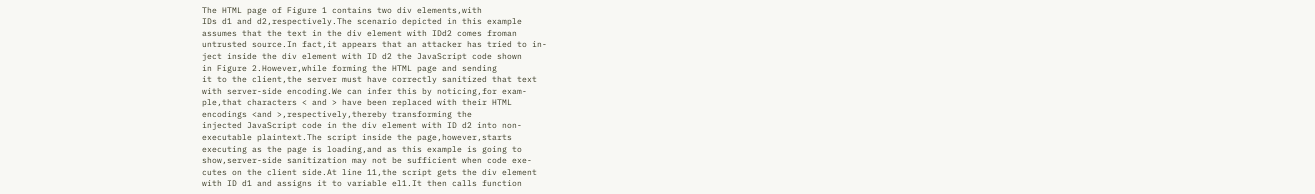The HTML page of Figure 1 contains two div elements,with
IDs d1 and d2,respectively.The scenario depicted in this example
assumes that the text in the div element with IDd2 comes froman
untrusted source.In fact,it appears that an attacker has tried to in-
ject inside the div element with ID d2 the JavaScript code shown
in Figure 2.However,while forming the HTML page and sending
it to the client,the server must have correctly sanitized that text
with server-side encoding.We can infer this by noticing,for exam-
ple,that characters < and > have been replaced with their HTML
encodings <and >,respectively,thereby transforming the
injected JavaScript code in the div element with ID d2 into non-
executable plaintext.The script inside the page,however,starts
executing as the page is loading,and as this example is going to
show,server-side sanitization may not be sufficient when code exe-
cutes on the client side.At line 11,the script gets the div element
with ID d1 and assigns it to variable el1.It then calls function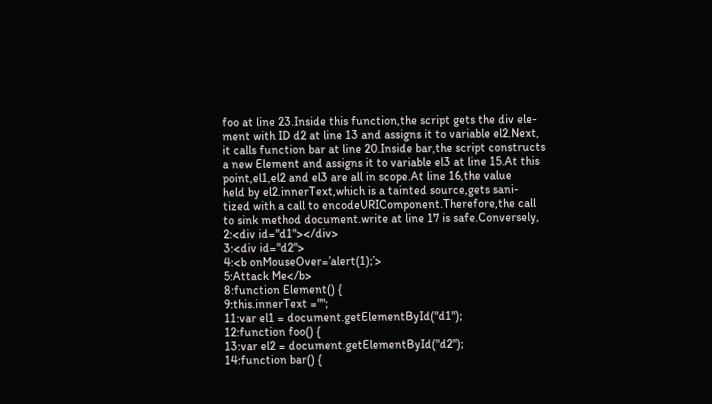foo at line 23.Inside this function,the script gets the div ele-
ment with ID d2 at line 13 and assigns it to variable el2.Next,
it calls function bar at line 20.Inside bar,the script constructs
a new Element and assigns it to variable el3 at line 15.At this
point,el1,el2 and el3 are all in scope.At line 16,the value
held by el2.innerText,which is a tainted source,gets sani-
tized with a call to encodeURIComponent.Therefore,the call
to sink method document.write at line 17 is safe.Conversely,
2:<div id="d1"></div>
3:<div id="d2">
4:<b onMouseOver=’alert(1);’>
5:Attack Me</b>
8:function Element() {
9:this.innerText ="";
11:var el1 = document.getElementById("d1");
12:function foo() {
13:var el2 = document.getElementById("d2");
14:function bar() {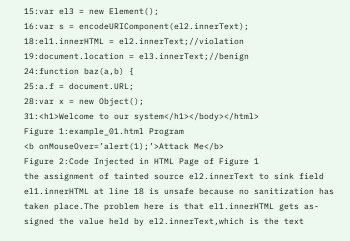15:var el3 = new Element();
16:var s = encodeURIComponent(el2.innerText);
18:el1.innerHTML = el2.innerText;//violation
19:document.location = el3.innerText;//benign
24:function baz(a,b) {
25:a.f = document.URL;
28:var x = new Object();
31:<h1>Welcome to our system</h1></body></html>
Figure 1:example_01.html Program
<b onMouseOver=’alert(1);’>Attack Me</b>
Figure 2:Code Injected in HTML Page of Figure 1
the assignment of tainted source el2.innerText to sink field
el1.innerHTML at line 18 is unsafe because no sanitization has
taken place.The problem here is that el1.innerHTML gets as-
signed the value held by el2.innerText,which is the text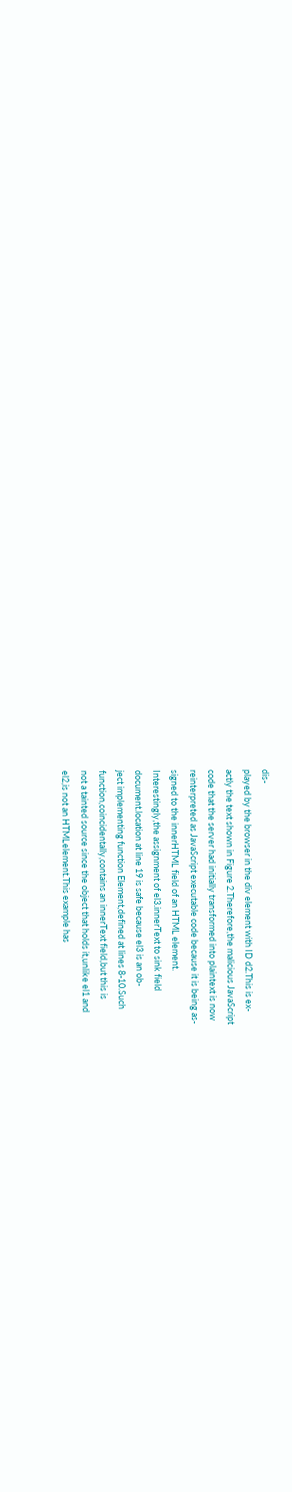dis-
played by the browser in the div element with ID d2.This is ex-
actly the text shown in Figure 2.Therefore,the malicious JavaScript
code that the server had initially transformed into plaintext is now
reinterpreted as JavaScript executable code because it is being as-
signed to the innerHTML field of an HTML element.
Interestingly,the assignment of el3.innerText to sink field
document.location at line 19 is safe because el3 is an ob-
ject implementing function Element,defined at lines 8-10.Such
function,coincidentally,contains an innerText field,but this is
not a tainted source since the object that holds it,unlike el1 and
el2,is not an HTMLelement.This example has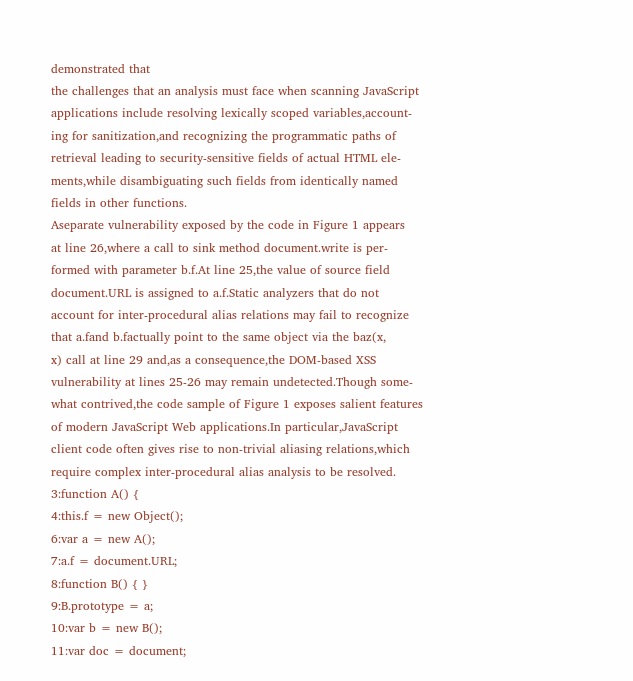demonstrated that
the challenges that an analysis must face when scanning JavaScript
applications include resolving lexically scoped variables,account-
ing for sanitization,and recognizing the programmatic paths of
retrieval leading to security-sensitive fields of actual HTML ele-
ments,while disambiguating such fields from identically named
fields in other functions.
Aseparate vulnerability exposed by the code in Figure 1 appears
at line 26,where a call to sink method document.write is per-
formed with parameter b.f.At line 25,the value of source field
document.URL is assigned to a.f.Static analyzers that do not
account for inter-procedural alias relations may fail to recognize
that a.fand b.factually point to the same object via the baz(x,
x) call at line 29 and,as a consequence,the DOM-based XSS
vulnerability at lines 25-26 may remain undetected.Though some-
what contrived,the code sample of Figure 1 exposes salient features
of modern JavaScript Web applications.In particular,JavaScript
client code often gives rise to non-trivial aliasing relations,which
require complex inter-procedural alias analysis to be resolved.
3:function A() {
4:this.f = new Object();
6:var a = new A();
7:a.f = document.URL;
8:function B() { }
9:B.prototype = a;
10:var b = new B();
11:var doc = document;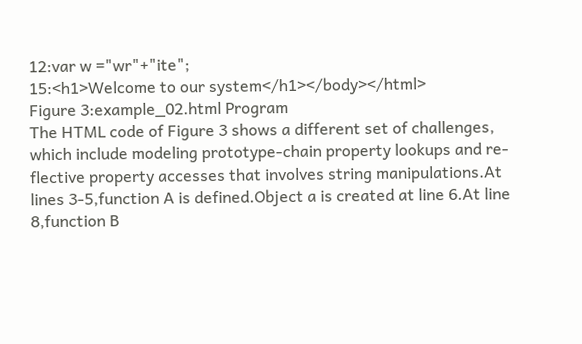12:var w ="wr"+"ite";
15:<h1>Welcome to our system</h1></body></html>
Figure 3:example_02.html Program
The HTML code of Figure 3 shows a different set of challenges,
which include modeling prototype-chain property lookups and re-
flective property accesses that involves string manipulations.At
lines 3-5,function A is defined.Object a is created at line 6.At line
8,function B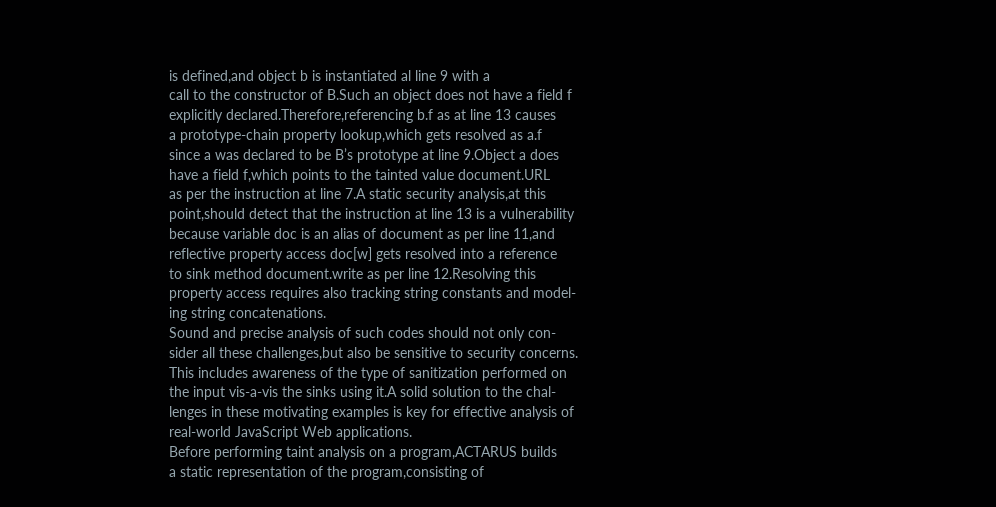is defined,and object b is instantiated al line 9 with a
call to the constructor of B.Such an object does not have a field f
explicitly declared.Therefore,referencing b.f as at line 13 causes
a prototype-chain property lookup,which gets resolved as a.f
since a was declared to be B’s prototype at line 9.Object a does
have a field f,which points to the tainted value document.URL
as per the instruction at line 7.A static security analysis,at this
point,should detect that the instruction at line 13 is a vulnerability
because variable doc is an alias of document as per line 11,and
reflective property access doc[w] gets resolved into a reference
to sink method document.write as per line 12.Resolving this
property access requires also tracking string constants and model-
ing string concatenations.
Sound and precise analysis of such codes should not only con-
sider all these challenges,but also be sensitive to security concerns.
This includes awareness of the type of sanitization performed on
the input vis-a-vis the sinks using it.A solid solution to the chal-
lenges in these motivating examples is key for effective analysis of
real-world JavaScript Web applications.
Before performing taint analysis on a program,ACTARUS builds
a static representation of the program,consisting of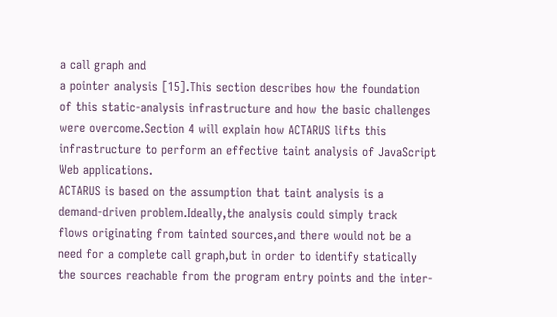a call graph and
a pointer analysis [15].This section describes how the foundation
of this static-analysis infrastructure and how the basic challenges
were overcome.Section 4 will explain how ACTARUS lifts this
infrastructure to perform an effective taint analysis of JavaScript
Web applications.
ACTARUS is based on the assumption that taint analysis is a
demand-driven problem.Ideally,the analysis could simply track
flows originating from tainted sources,and there would not be a
need for a complete call graph,but in order to identify statically
the sources reachable from the program entry points and the inter-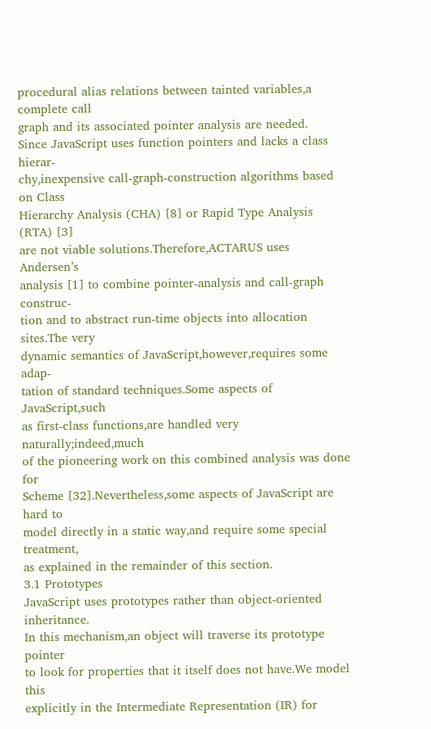procedural alias relations between tainted variables,a complete call
graph and its associated pointer analysis are needed.
Since JavaScript uses function pointers and lacks a class hierar-
chy,inexpensive call-graph-construction algorithms based on Class
Hierarchy Analysis (CHA) [8] or Rapid Type Analysis (RTA) [3]
are not viable solutions.Therefore,ACTARUS uses Andersen’s
analysis [1] to combine pointer-analysis and call-graph construc-
tion and to abstract run-time objects into allocation sites.The very
dynamic semantics of JavaScript,however,requires some adap-
tation of standard techniques.Some aspects of JavaScript,such
as first-class functions,are handled very naturally;indeed,much
of the pioneering work on this combined analysis was done for
Scheme [32].Nevertheless,some aspects of JavaScript are hard to
model directly in a static way,and require some special treatment,
as explained in the remainder of this section.
3.1 Prototypes
JavaScript uses prototypes rather than object-oriented inheritance.
In this mechanism,an object will traverse its prototype pointer
to look for properties that it itself does not have.We model this
explicitly in the Intermediate Representation (IR) for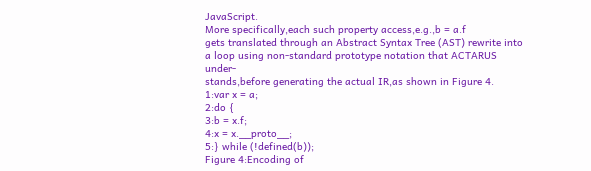JavaScript.
More specifically,each such property access,e.g.,b = a.f
gets translated through an Abstract Syntax Tree (AST) rewrite into
a loop using non-standard prototype notation that ACTARUS under-
stands,before generating the actual IR,as shown in Figure 4.
1:var x = a;
2:do {
3:b = x.f;
4:x = x.__proto__;
5:} while (!defined(b));
Figure 4:Encoding of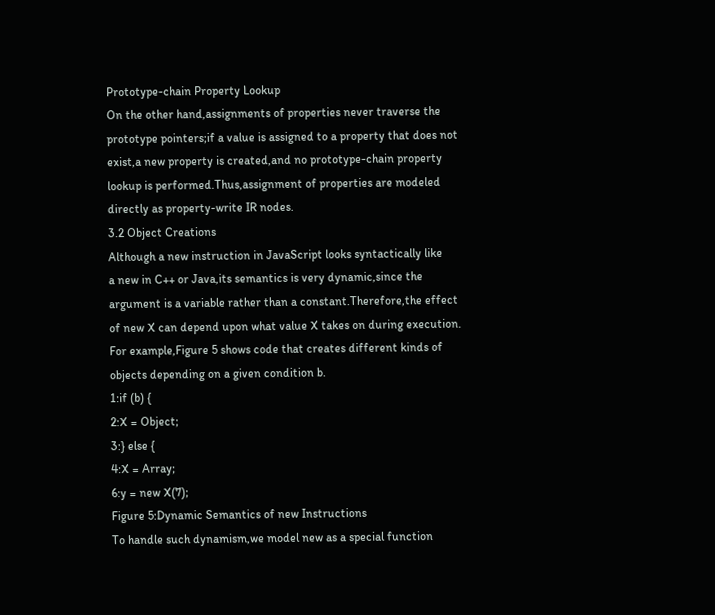Prototype-chain Property Lookup
On the other hand,assignments of properties never traverse the
prototype pointers;if a value is assigned to a property that does not
exist,a new property is created,and no prototype-chain property
lookup is performed.Thus,assignment of properties are modeled
directly as property-write IR nodes.
3.2 Object Creations
Although a new instruction in JavaScript looks syntactically like
a new in C++ or Java,its semantics is very dynamic,since the
argument is a variable rather than a constant.Therefore,the effect
of new X can depend upon what value X takes on during execution.
For example,Figure 5 shows code that creates different kinds of
objects depending on a given condition b.
1:if (b) {
2:X = Object;
3:} else {
4:X = Array;
6:y = new X(7);
Figure 5:Dynamic Semantics of new Instructions
To handle such dynamism,we model new as a special function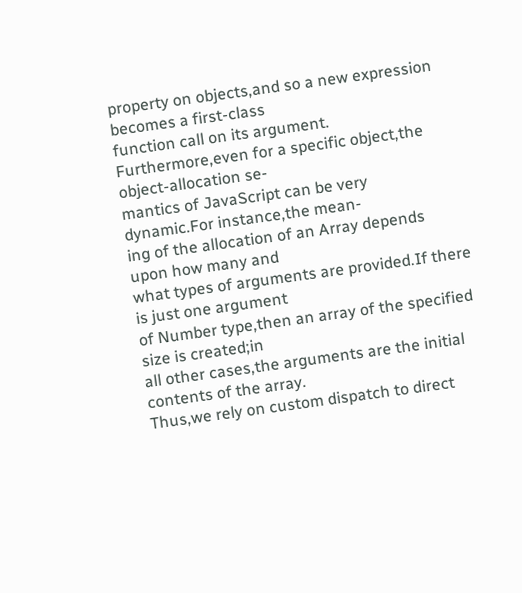property on objects,and so a new expression becomes a first-class
function call on its argument.
Furthermore,even for a specific object,the object-allocation se-
mantics of JavaScript can be very dynamic.For instance,the mean-
ing of the allocation of an Array depends upon how many and
what types of arguments are provided.If there is just one argument
of Number type,then an array of the specified size is created;in
all other cases,the arguments are the initial contents of the array.
Thus,we rely on custom dispatch to direct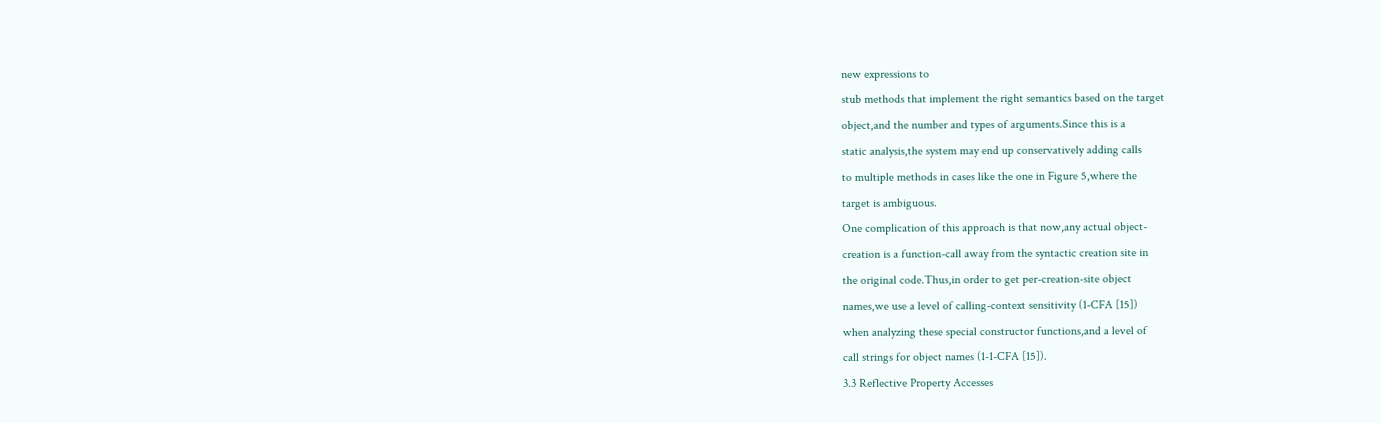new expressions to
stub methods that implement the right semantics based on the target
object,and the number and types of arguments.Since this is a
static analysis,the system may end up conservatively adding calls
to multiple methods in cases like the one in Figure 5,where the
target is ambiguous.
One complication of this approach is that now,any actual object-
creation is a function-call away from the syntactic creation site in
the original code.Thus,in order to get per-creation-site object
names,we use a level of calling-context sensitivity (1-CFA [15])
when analyzing these special constructor functions,and a level of
call strings for object names (1-1-CFA [15]).
3.3 Reflective Property Accesses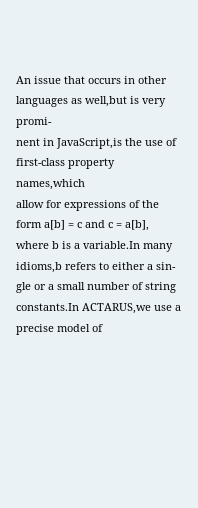An issue that occurs in other languages as well,but is very promi-
nent in JavaScript,is the use of first-class property names,which
allow for expressions of the form a[b] = c and c = a[b],
where b is a variable.In many idioms,b refers to either a sin-
gle or a small number of string constants.In ACTARUS,we use a
precise model of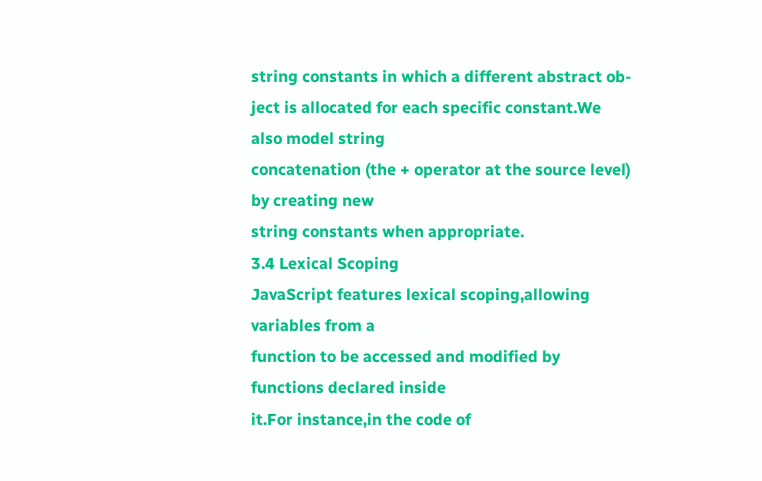string constants in which a different abstract ob-
ject is allocated for each specific constant.We also model string
concatenation (the + operator at the source level) by creating new
string constants when appropriate.
3.4 Lexical Scoping
JavaScript features lexical scoping,allowing variables from a
function to be accessed and modified by functions declared inside
it.For instance,in the code of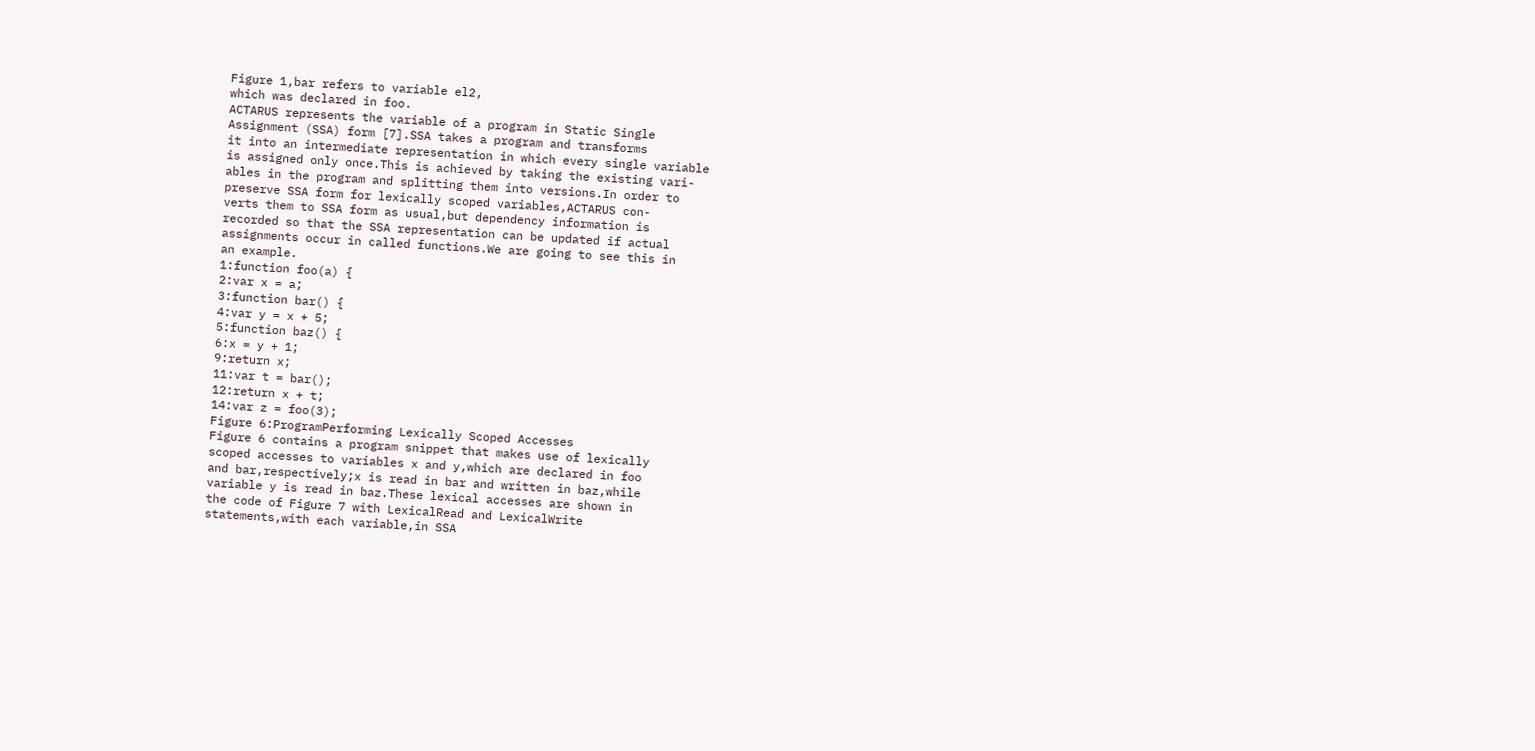Figure 1,bar refers to variable el2,
which was declared in foo.
ACTARUS represents the variable of a program in Static Single
Assignment (SSA) form [7].SSA takes a program and transforms
it into an intermediate representation in which every single variable
is assigned only once.This is achieved by taking the existing vari-
ables in the program and splitting them into versions.In order to
preserve SSA form for lexically scoped variables,ACTARUS con-
verts them to SSA form as usual,but dependency information is
recorded so that the SSA representation can be updated if actual
assignments occur in called functions.We are going to see this in
an example.
1:function foo(a) {
2:var x = a;
3:function bar() {
4:var y = x + 5;
5:function baz() {
6:x = y + 1;
9:return x;
11:var t = bar();
12:return x + t;
14:var z = foo(3);
Figure 6:ProgramPerforming Lexically Scoped Accesses
Figure 6 contains a program snippet that makes use of lexically
scoped accesses to variables x and y,which are declared in foo
and bar,respectively;x is read in bar and written in baz,while
variable y is read in baz.These lexical accesses are shown in
the code of Figure 7 with LexicalRead and LexicalWrite
statements,with each variable,in SSA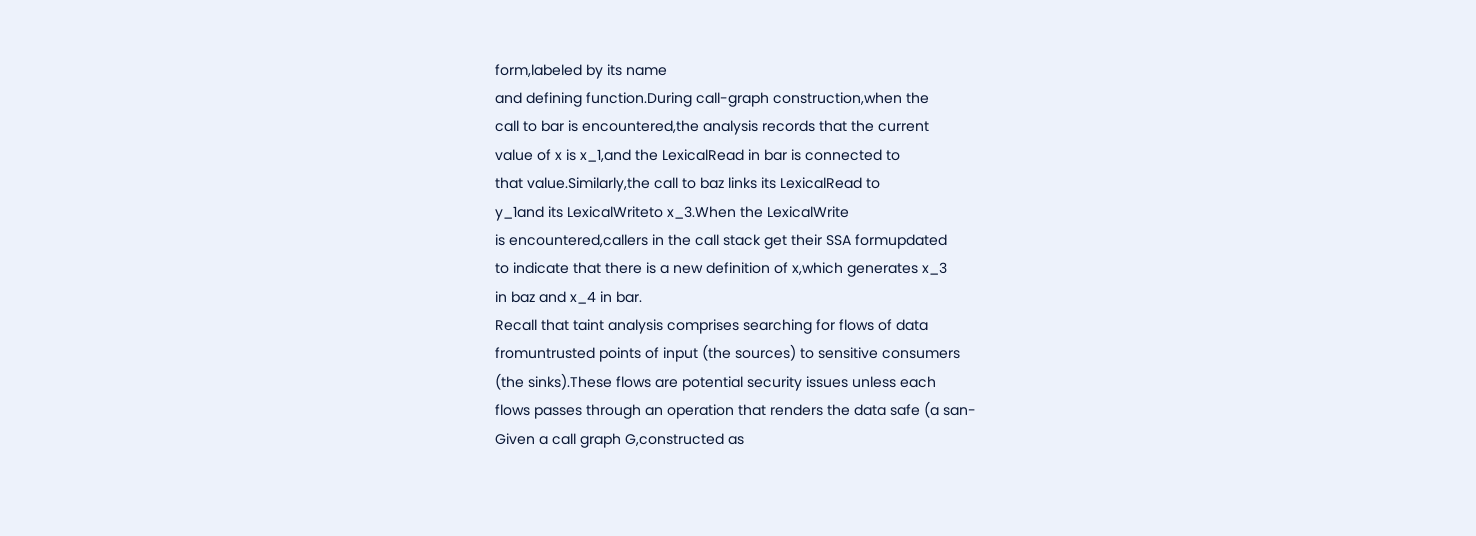form,labeled by its name
and defining function.During call-graph construction,when the
call to bar is encountered,the analysis records that the current
value of x is x_1,and the LexicalRead in bar is connected to
that value.Similarly,the call to baz links its LexicalRead to
y_1and its LexicalWriteto x_3.When the LexicalWrite
is encountered,callers in the call stack get their SSA formupdated
to indicate that there is a new definition of x,which generates x_3
in baz and x_4 in bar.
Recall that taint analysis comprises searching for flows of data
fromuntrusted points of input (the sources) to sensitive consumers
(the sinks).These flows are potential security issues unless each
flows passes through an operation that renders the data safe (a san-
Given a call graph G,constructed as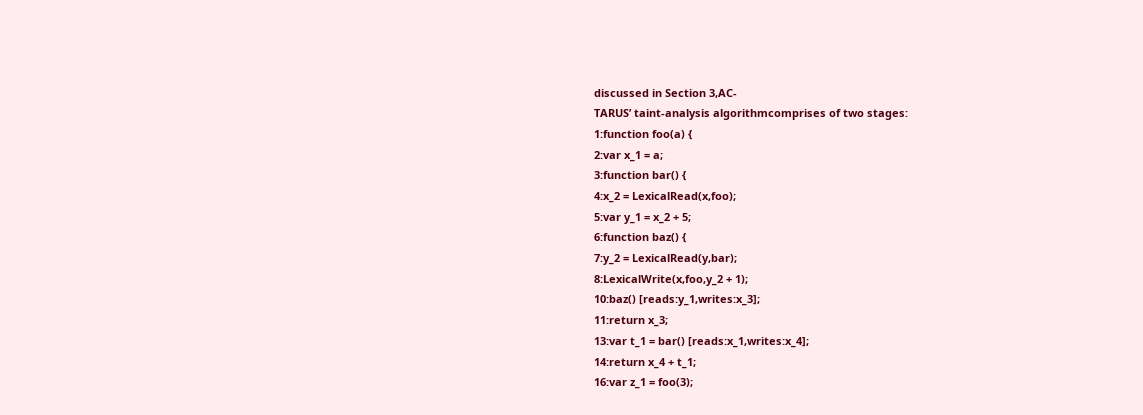discussed in Section 3,AC-
TARUS’ taint-analysis algorithmcomprises of two stages:
1:function foo(a) {
2:var x_1 = a;
3:function bar() {
4:x_2 = LexicalRead(x,foo);
5:var y_1 = x_2 + 5;
6:function baz() {
7:y_2 = LexicalRead(y,bar);
8:LexicalWrite(x,foo,y_2 + 1);
10:baz() [reads:y_1,writes:x_3];
11:return x_3;
13:var t_1 = bar() [reads:x_1,writes:x_4];
14:return x_4 + t_1;
16:var z_1 = foo(3);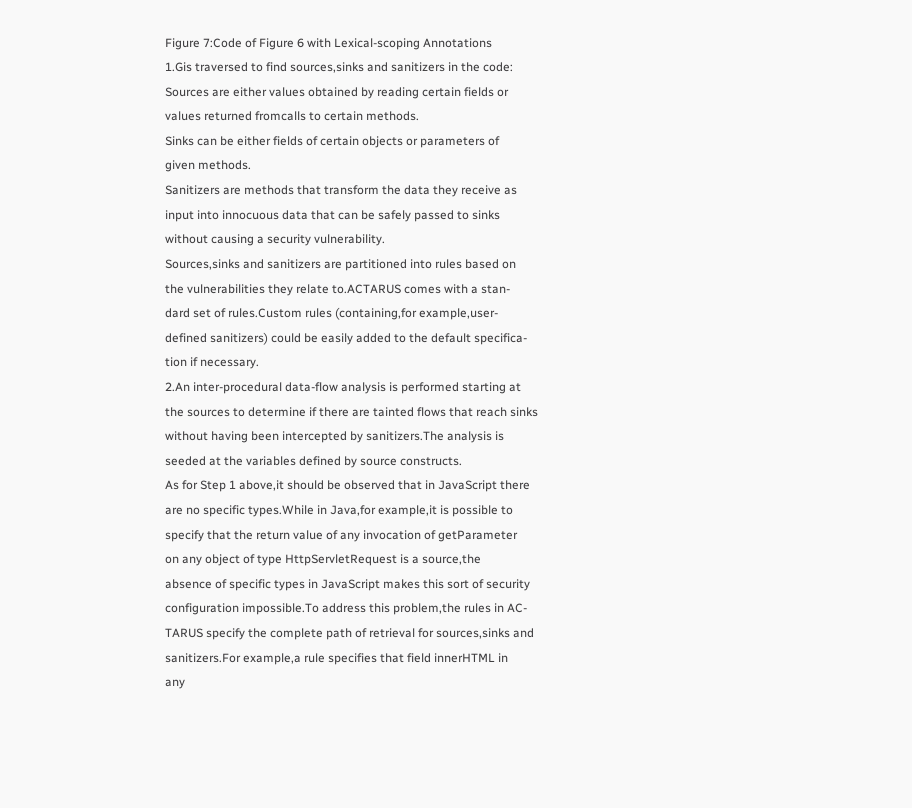Figure 7:Code of Figure 6 with Lexical-scoping Annotations
1.Gis traversed to find sources,sinks and sanitizers in the code:
Sources are either values obtained by reading certain fields or
values returned fromcalls to certain methods.
Sinks can be either fields of certain objects or parameters of
given methods.
Sanitizers are methods that transform the data they receive as
input into innocuous data that can be safely passed to sinks
without causing a security vulnerability.
Sources,sinks and sanitizers are partitioned into rules based on
the vulnerabilities they relate to.ACTARUS comes with a stan-
dard set of rules.Custom rules (containing,for example,user-
defined sanitizers) could be easily added to the default specifica-
tion if necessary.
2.An inter-procedural data-flow analysis is performed starting at
the sources to determine if there are tainted flows that reach sinks
without having been intercepted by sanitizers.The analysis is
seeded at the variables defined by source constructs.
As for Step 1 above,it should be observed that in JavaScript there
are no specific types.While in Java,for example,it is possible to
specify that the return value of any invocation of getParameter
on any object of type HttpServletRequest is a source,the
absence of specific types in JavaScript makes this sort of security
configuration impossible.To address this problem,the rules in AC-
TARUS specify the complete path of retrieval for sources,sinks and
sanitizers.For example,a rule specifies that field innerHTML in
any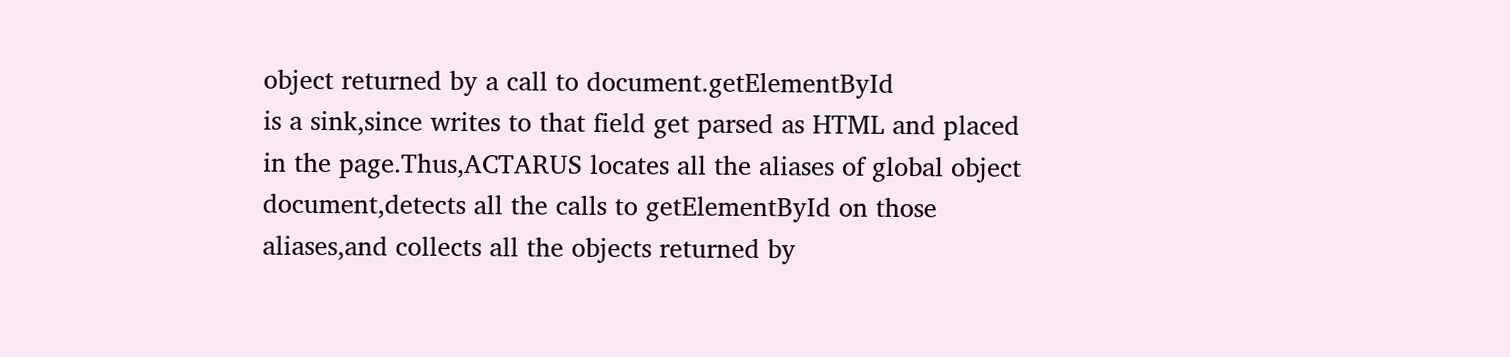object returned by a call to document.getElementById
is a sink,since writes to that field get parsed as HTML and placed
in the page.Thus,ACTARUS locates all the aliases of global object
document,detects all the calls to getElementById on those
aliases,and collects all the objects returned by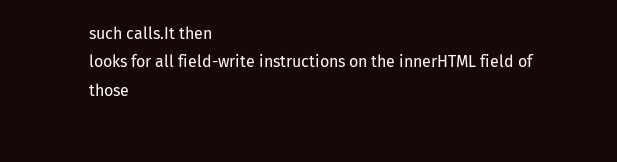such calls.It then
looks for all field-write instructions on the innerHTML field of
those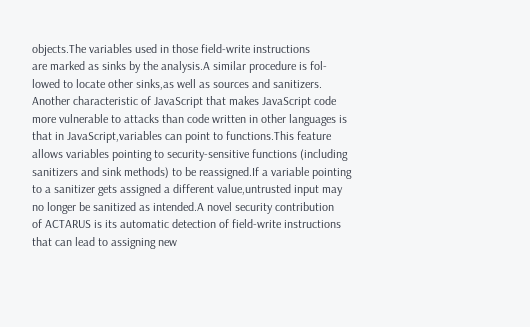objects.The variables used in those field-write instructions
are marked as sinks by the analysis.A similar procedure is fol-
lowed to locate other sinks,as well as sources and sanitizers.
Another characteristic of JavaScript that makes JavaScript code
more vulnerable to attacks than code written in other languages is
that in JavaScript,variables can point to functions.This feature
allows variables pointing to security-sensitive functions (including
sanitizers and sink methods) to be reassigned.If a variable pointing
to a sanitizer gets assigned a different value,untrusted input may
no longer be sanitized as intended.A novel security contribution
of ACTARUS is its automatic detection of field-write instructions
that can lead to assigning new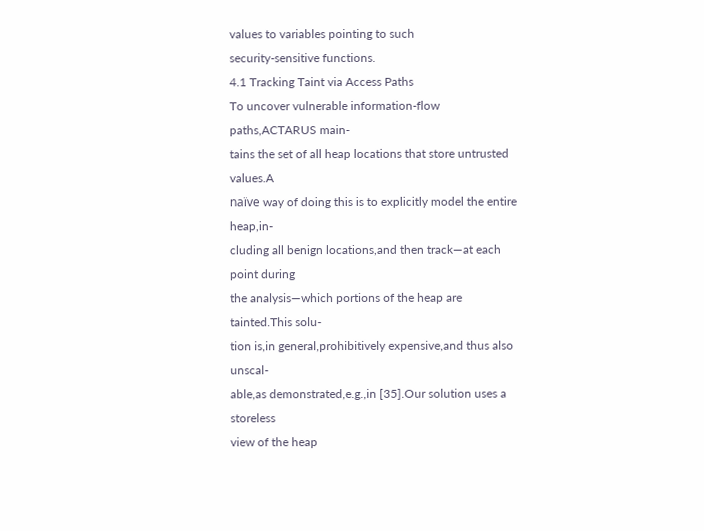values to variables pointing to such
security-sensitive functions.
4.1 Tracking Taint via Access Paths
To uncover vulnerable information-flow paths,ACTARUS main-
tains the set of all heap locations that store untrusted values.A
naïve way of doing this is to explicitly model the entire heap,in-
cluding all benign locations,and then track—at each point during
the analysis—which portions of the heap are tainted.This solu-
tion is,in general,prohibitively expensive,and thus also unscal-
able,as demonstrated,e.g.,in [35].Our solution uses a storeless
view of the heap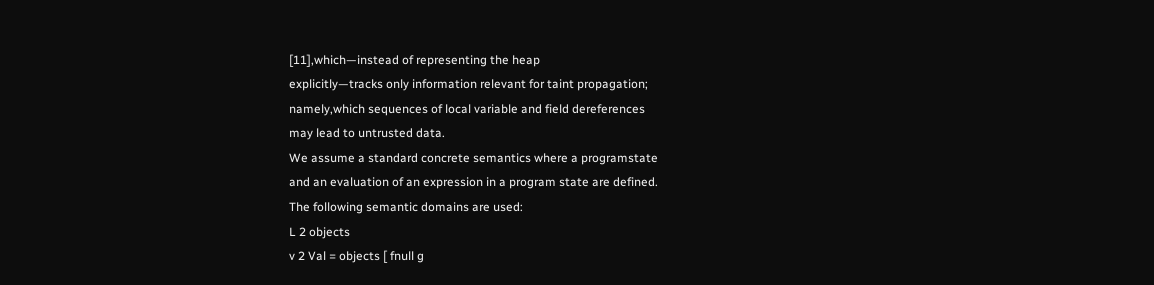[11],which—instead of representing the heap
explicitly—tracks only information relevant for taint propagation;
namely,which sequences of local variable and field dereferences
may lead to untrusted data.
We assume a standard concrete semantics where a programstate
and an evaluation of an expression in a program state are defined.
The following semantic domains are used:
L 2 objects
v 2 Val = objects [ fnull g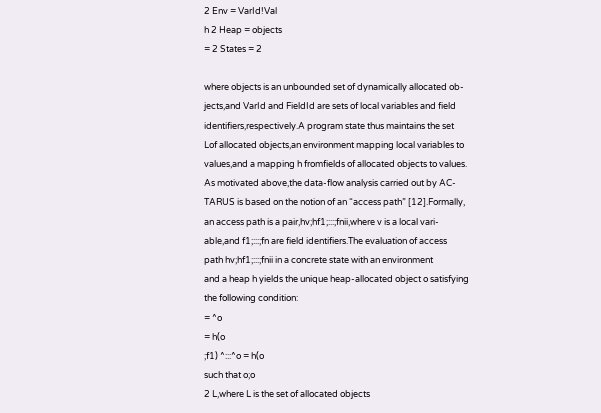2 Env = VarId!Val
h 2 Heap = objects
= 2 States = 2

where objects is an unbounded set of dynamically allocated ob-
jects,and VarId and FieldId are sets of local variables and field
identifiers,respectively.A program state thus maintains the set
Lof allocated objects,an environment mapping local variables to
values,and a mapping h fromfields of allocated objects to values.
As motivated above,the data-flow analysis carried out by AC-
TARUS is based on the notion of an “access path” [12].Formally,
an access path is a pair,hv;hf1;:::;fnii,where v is a local vari-
able,and f1;:::;fn are field identifiers.The evaluation of access
path hv;hf1;:::;fnii in a concrete state with an environment
and a heap h yields the unique heap-allocated object o satisfying
the following condition:
= ^o
= h(o
;f1) ^:::^o = h(o
such that o;o
2 L,where L is the set of allocated objects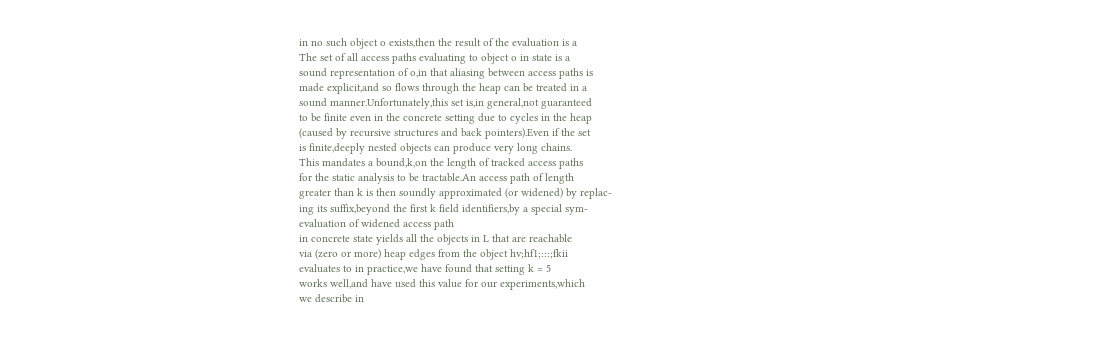in no such object o exists,then the result of the evaluation is a
The set of all access paths evaluating to object o in state is a
sound representation of o,in that aliasing between access paths is
made explicit,and so flows through the heap can be treated in a
sound manner.Unfortunately,this set is,in general,not guaranteed
to be finite even in the concrete setting due to cycles in the heap
(caused by recursive structures and back pointers).Even if the set
is finite,deeply nested objects can produce very long chains.
This mandates a bound,k,on the length of tracked access paths
for the static analysis to be tractable.An access path of length
greater than k is then soundly approximated (or widened) by replac-
ing its suffix,beyond the first k field identifiers,by a special sym-
evaluation of widened access path
in concrete state yields all the objects in L that are reachable
via (zero or more) heap edges from the object hv;hf1;:::;fkii
evaluates to in practice,we have found that setting k = 5
works well,and have used this value for our experiments,which
we describe in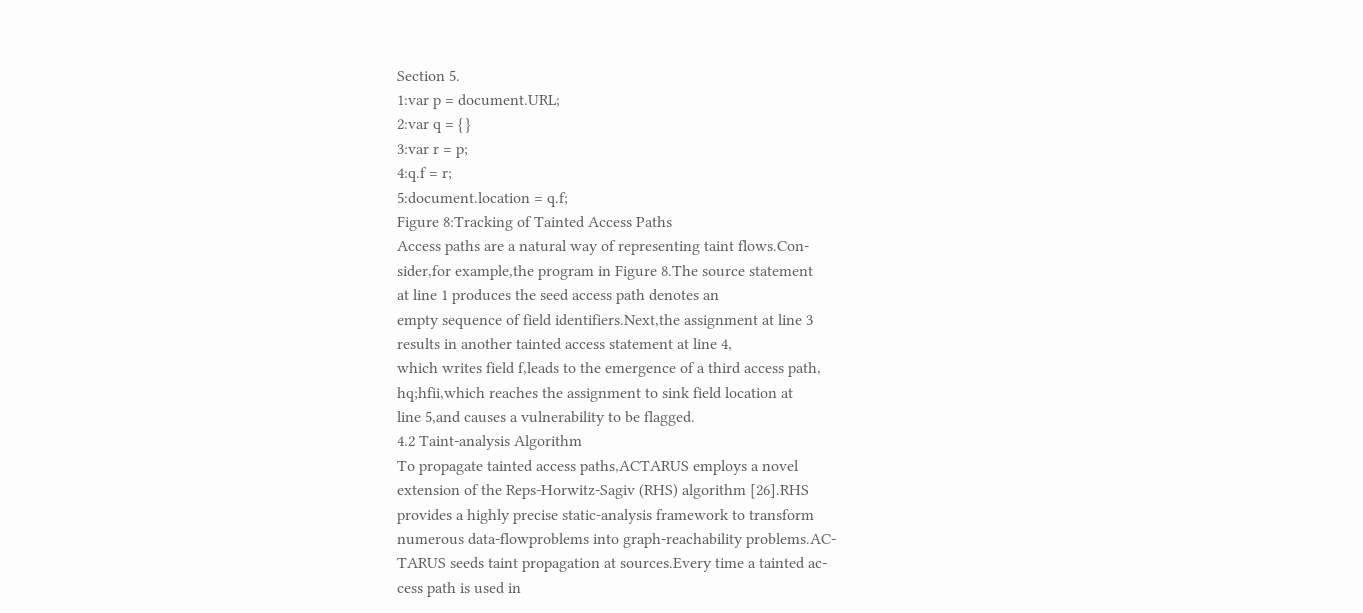Section 5.
1:var p = document.URL;
2:var q = { }
3:var r = p;
4:q.f = r;
5:document.location = q.f;
Figure 8:Tracking of Tainted Access Paths
Access paths are a natural way of representing taint flows.Con-
sider,for example,the program in Figure 8.The source statement
at line 1 produces the seed access path denotes an
empty sequence of field identifiers.Next,the assignment at line 3
results in another tainted access statement at line 4,
which writes field f,leads to the emergence of a third access path,
hq;hfii,which reaches the assignment to sink field location at
line 5,and causes a vulnerability to be flagged.
4.2 Taint-analysis Algorithm
To propagate tainted access paths,ACTARUS employs a novel
extension of the Reps-Horwitz-Sagiv (RHS) algorithm [26].RHS
provides a highly precise static-analysis framework to transform
numerous data-flowproblems into graph-reachability problems.AC-
TARUS seeds taint propagation at sources.Every time a tainted ac-
cess path is used in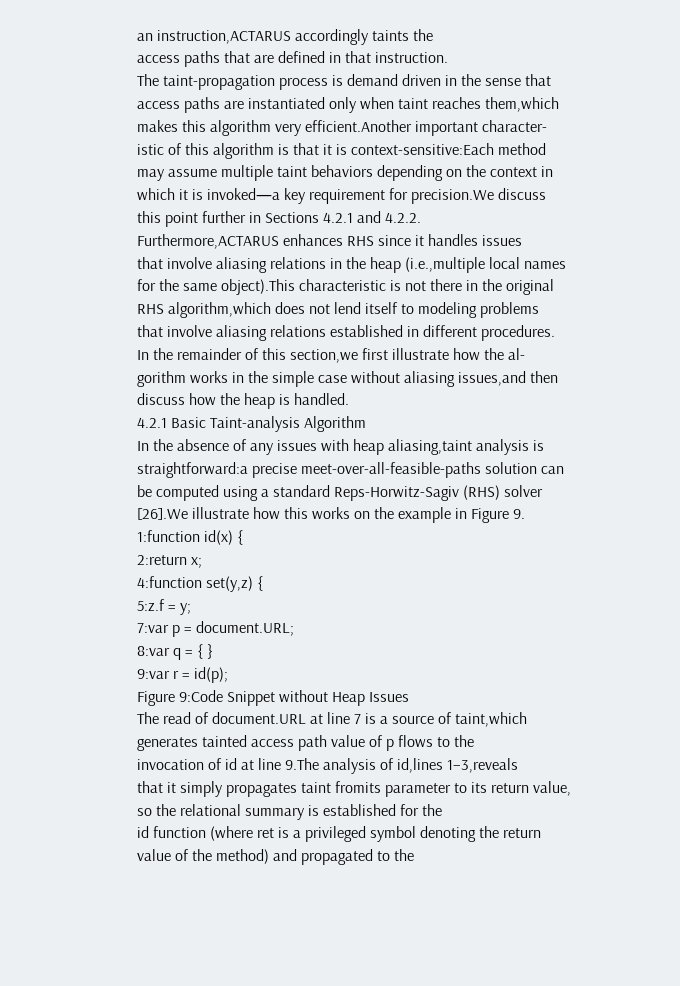an instruction,ACTARUS accordingly taints the
access paths that are defined in that instruction.
The taint-propagation process is demand driven in the sense that
access paths are instantiated only when taint reaches them,which
makes this algorithm very efficient.Another important character-
istic of this algorithm is that it is context-sensitive:Each method
may assume multiple taint behaviors depending on the context in
which it is invoked—a key requirement for precision.We discuss
this point further in Sections 4.2.1 and 4.2.2.
Furthermore,ACTARUS enhances RHS since it handles issues
that involve aliasing relations in the heap (i.e.,multiple local names
for the same object).This characteristic is not there in the original
RHS algorithm,which does not lend itself to modeling problems
that involve aliasing relations established in different procedures.
In the remainder of this section,we first illustrate how the al-
gorithm works in the simple case without aliasing issues,and then
discuss how the heap is handled.
4.2.1 Basic Taint-analysis Algorithm
In the absence of any issues with heap aliasing,taint analysis is
straightforward:a precise meet-over-all-feasible-paths solution can
be computed using a standard Reps-Horwitz-Sagiv (RHS) solver
[26].We illustrate how this works on the example in Figure 9.
1:function id(x) {
2:return x;
4:function set(y,z) {
5:z.f = y;
7:var p = document.URL;
8:var q = { }
9:var r = id(p);
Figure 9:Code Snippet without Heap Issues
The read of document.URL at line 7 is a source of taint,which
generates tainted access path value of p flows to the
invocation of id at line 9.The analysis of id,lines 1–3,reveals
that it simply propagates taint fromits parameter to its return value,
so the relational summary is established for the
id function (where ret is a privileged symbol denoting the return
value of the method) and propagated to the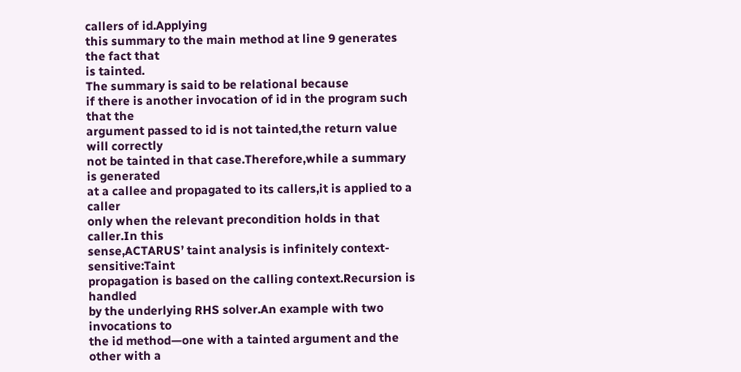callers of id.Applying
this summary to the main method at line 9 generates the fact that
is tainted.
The summary is said to be relational because
if there is another invocation of id in the program such that the
argument passed to id is not tainted,the return value will correctly
not be tainted in that case.Therefore,while a summary is generated
at a callee and propagated to its callers,it is applied to a caller
only when the relevant precondition holds in that caller.In this
sense,ACTARUS’ taint analysis is infinitely context-sensitive:Taint
propagation is based on the calling context.Recursion is handled
by the underlying RHS solver.An example with two invocations to
the id method—one with a tainted argument and the other with a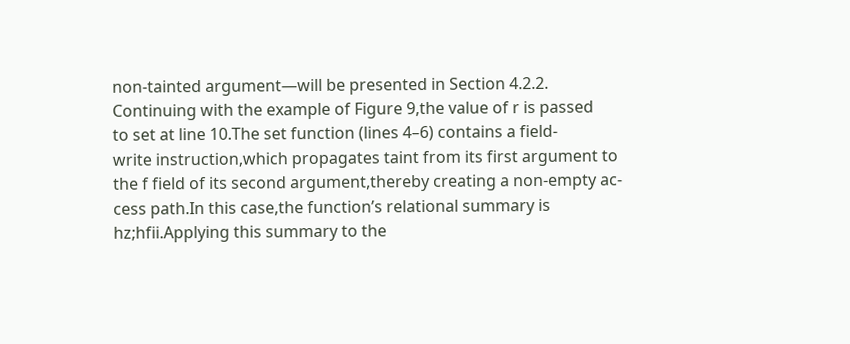non-tainted argument—will be presented in Section 4.2.2.
Continuing with the example of Figure 9,the value of r is passed
to set at line 10.The set function (lines 4–6) contains a field-
write instruction,which propagates taint from its first argument to
the f field of its second argument,thereby creating a non-empty ac-
cess path.In this case,the function’s relational summary is
hz;hfii.Applying this summary to the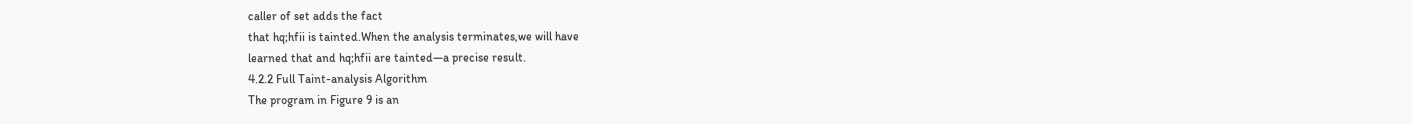caller of set adds the fact
that hq;hfii is tainted.When the analysis terminates,we will have
learned that and hq;hfii are tainted—a precise result.
4.2.2 Full Taint-analysis Algorithm
The program in Figure 9 is an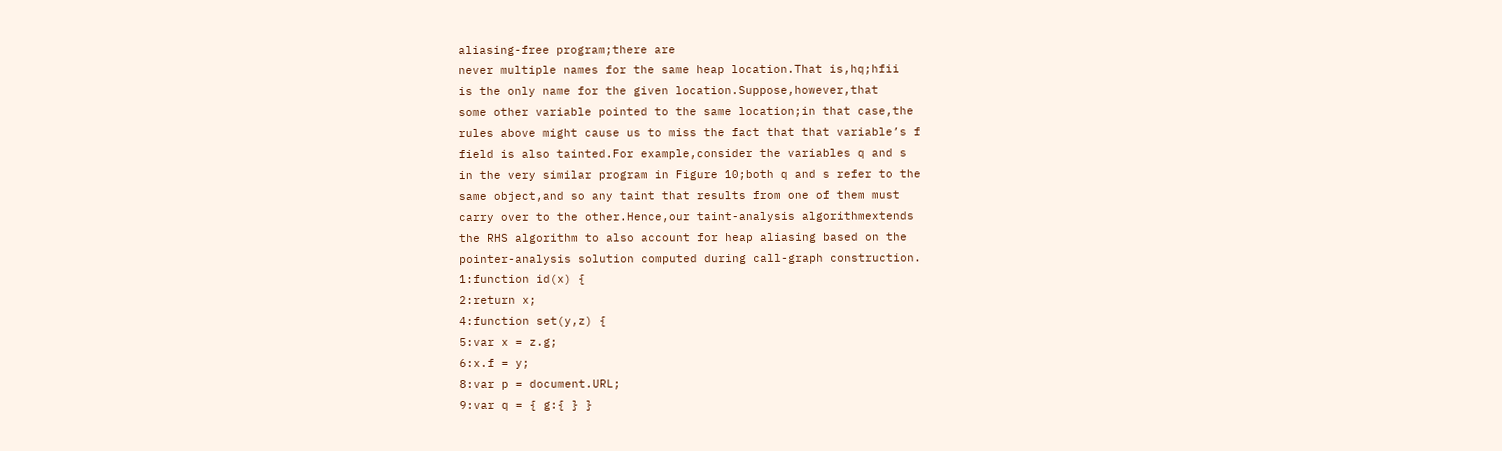aliasing-free program;there are
never multiple names for the same heap location.That is,hq;hfii
is the only name for the given location.Suppose,however,that
some other variable pointed to the same location;in that case,the
rules above might cause us to miss the fact that that variable’s f
field is also tainted.For example,consider the variables q and s
in the very similar program in Figure 10;both q and s refer to the
same object,and so any taint that results from one of them must
carry over to the other.Hence,our taint-analysis algorithmextends
the RHS algorithm to also account for heap aliasing based on the
pointer-analysis solution computed during call-graph construction.
1:function id(x) {
2:return x;
4:function set(y,z) {
5:var x = z.g;
6:x.f = y;
8:var p = document.URL;
9:var q = { g:{ } }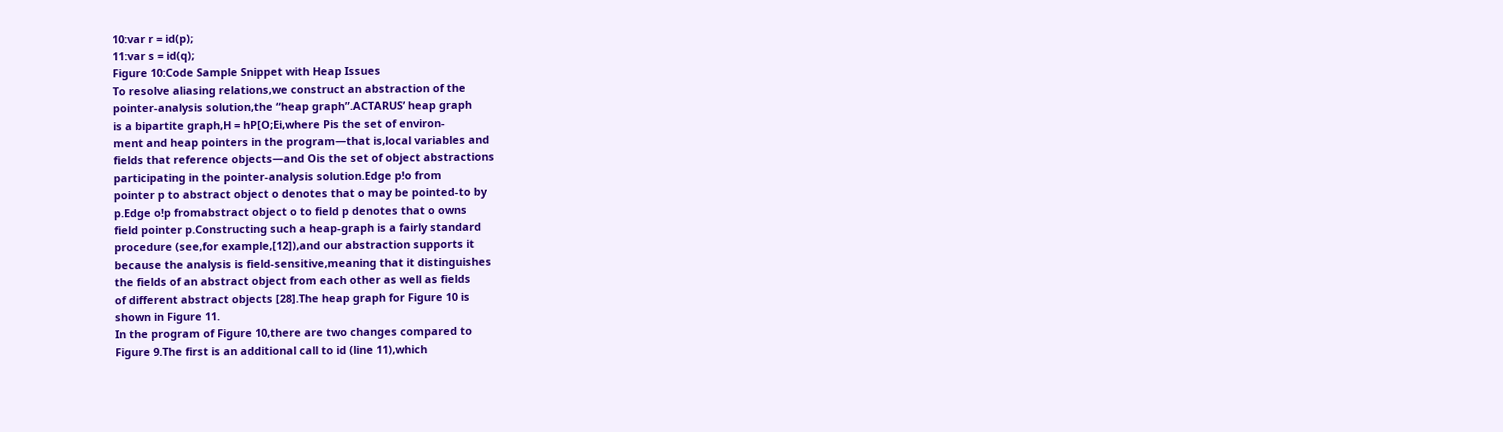10:var r = id(p);
11:var s = id(q);
Figure 10:Code Sample Snippet with Heap Issues
To resolve aliasing relations,we construct an abstraction of the
pointer-analysis solution,the “heap graph”.ACTARUS’ heap graph
is a bipartite graph,H = hP[O;Ei,where Pis the set of environ-
ment and heap pointers in the program—that is,local variables and
fields that reference objects—and Ois the set of object abstractions
participating in the pointer-analysis solution.Edge p!o from
pointer p to abstract object o denotes that o may be pointed-to by
p.Edge o!p fromabstract object o to field p denotes that o owns
field pointer p.Constructing such a heap-graph is a fairly standard
procedure (see,for example,[12]),and our abstraction supports it
because the analysis is field-sensitive,meaning that it distinguishes
the fields of an abstract object from each other as well as fields
of different abstract objects [28].The heap graph for Figure 10 is
shown in Figure 11.
In the program of Figure 10,there are two changes compared to
Figure 9.The first is an additional call to id (line 11),which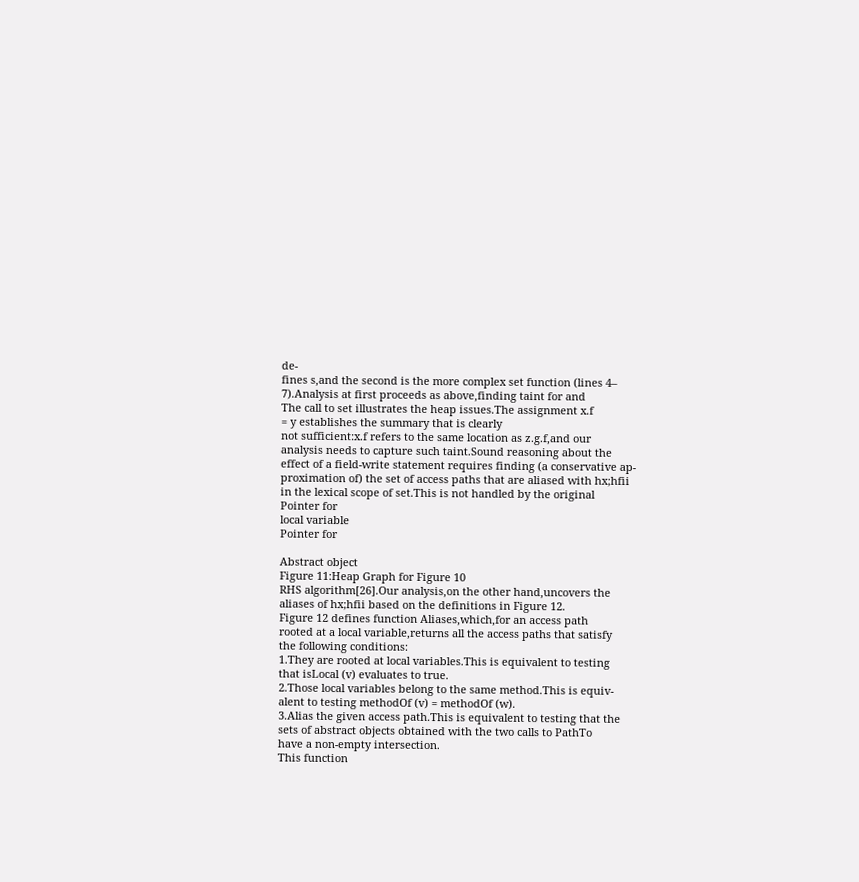de-
fines s,and the second is the more complex set function (lines 4–
7).Analysis at first proceeds as above,finding taint for and
The call to set illustrates the heap issues.The assignment x.f
= y establishes the summary that is clearly
not sufficient:x.f refers to the same location as z.g.f,and our
analysis needs to capture such taint.Sound reasoning about the
effect of a field-write statement requires finding (a conservative ap-
proximation of) the set of access paths that are aliased with hx;hfii
in the lexical scope of set.This is not handled by the original
Pointer for
local variable
Pointer for

Abstract object
Figure 11:Heap Graph for Figure 10
RHS algorithm[26].Our analysis,on the other hand,uncovers the
aliases of hx;hfii based on the definitions in Figure 12.
Figure 12 defines function Aliases,which,for an access path
rooted at a local variable,returns all the access paths that satisfy
the following conditions:
1.They are rooted at local variables.This is equivalent to testing
that isLocal (v) evaluates to true.
2.Those local variables belong to the same method.This is equiv-
alent to testing methodOf (v) = methodOf (w).
3.Alias the given access path.This is equivalent to testing that the
sets of abstract objects obtained with the two calls to PathTo
have a non-empty intersection.
This function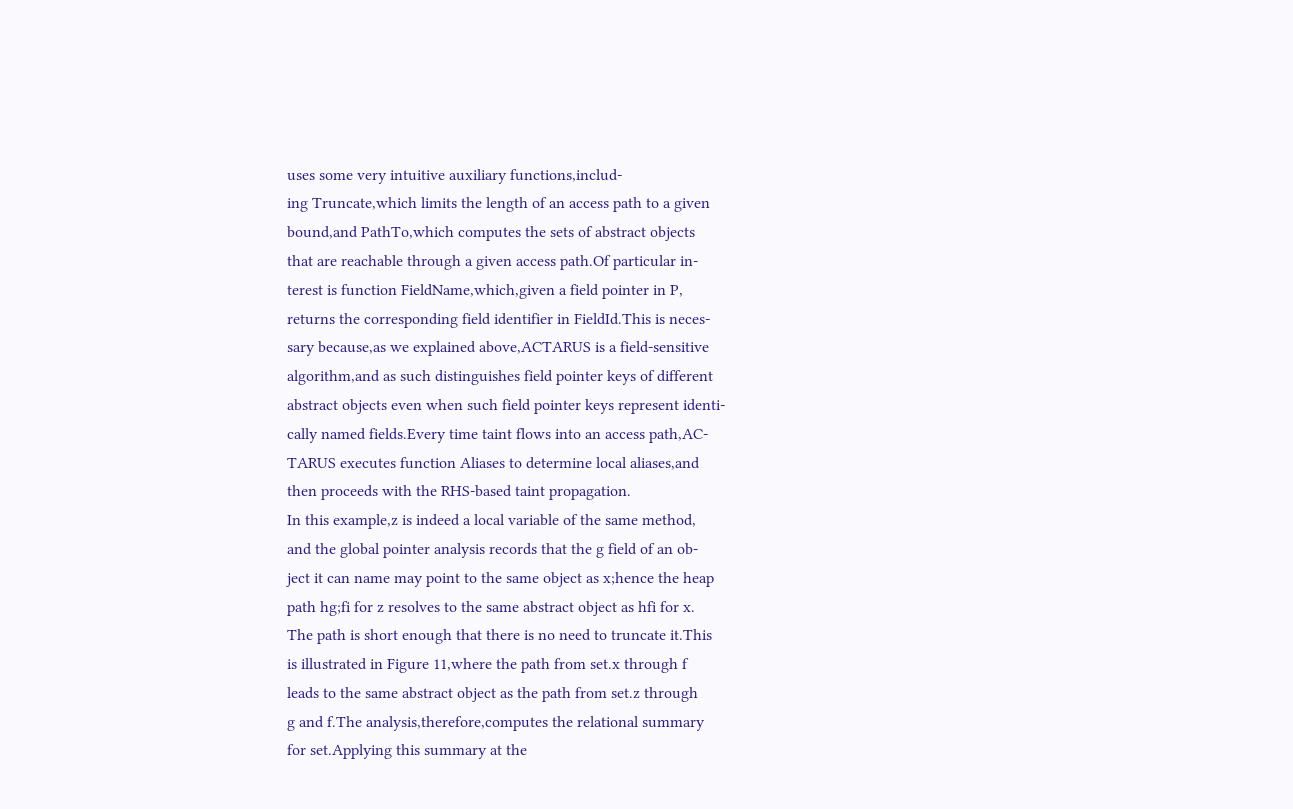uses some very intuitive auxiliary functions,includ-
ing Truncate,which limits the length of an access path to a given
bound,and PathTo,which computes the sets of abstract objects
that are reachable through a given access path.Of particular in-
terest is function FieldName,which,given a field pointer in P,
returns the corresponding field identifier in FieldId.This is neces-
sary because,as we explained above,ACTARUS is a field-sensitive
algorithm,and as such distinguishes field pointer keys of different
abstract objects even when such field pointer keys represent identi-
cally named fields.Every time taint flows into an access path,AC-
TARUS executes function Aliases to determine local aliases,and
then proceeds with the RHS-based taint propagation.
In this example,z is indeed a local variable of the same method,
and the global pointer analysis records that the g field of an ob-
ject it can name may point to the same object as x;hence the heap
path hg;fi for z resolves to the same abstract object as hfi for x.
The path is short enough that there is no need to truncate it.This
is illustrated in Figure 11,where the path from set.x through f
leads to the same abstract object as the path from set.z through
g and f.The analysis,therefore,computes the relational summary
for set.Applying this summary at the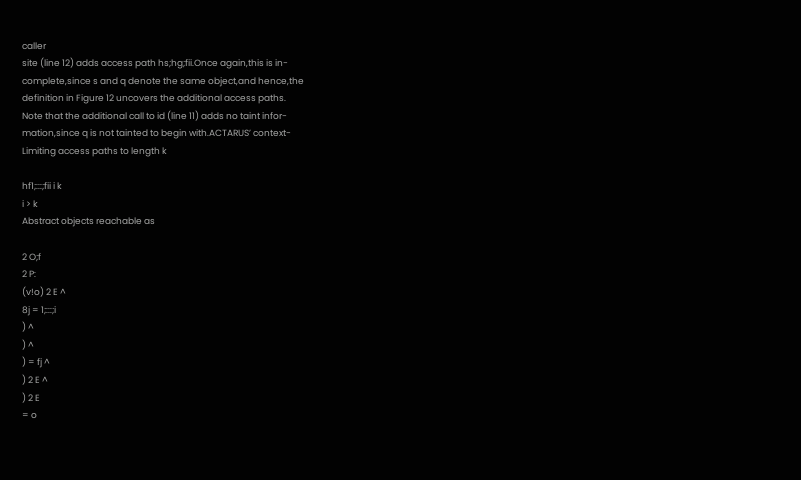caller
site (line 12) adds access path hs;hg;fii.Once again,this is in-
complete,since s and q denote the same object,and hence,the
definition in Figure 12 uncovers the additional access paths.
Note that the additional call to id (line 11) adds no taint infor-
mation,since q is not tainted to begin with.ACTARUS’ context-
Limiting access paths to length k

hf1;:::;fii i k
i > k
Abstract objects reachable as

2 O;f
2 P:
(v!o) 2 E ^
8j = 1;:::;i
) ^
) ^
) = fj ^
) 2 E ^
) 2 E
= o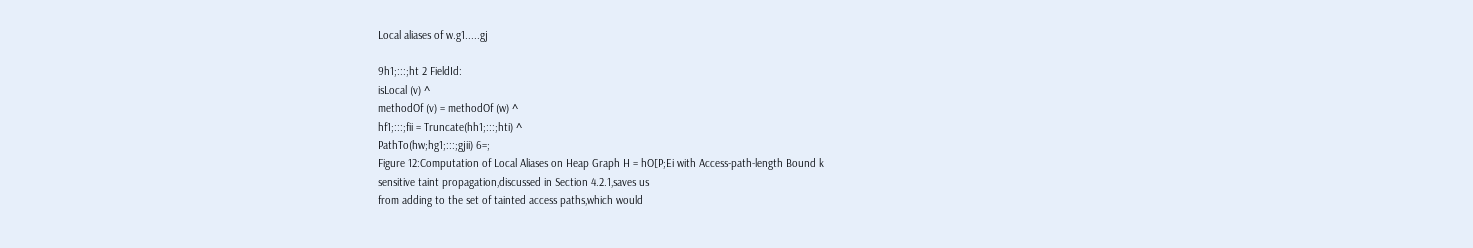Local aliases of w.g1.....gj

9h1;:::;ht 2 FieldId:
isLocal (v) ^
methodOf (v) = methodOf (w) ^
hf1;:::;fii = Truncate(hh1;:::;hti) ^
PathTo(hw;hg1;:::;gjii) 6=;
Figure 12:Computation of Local Aliases on Heap Graph H = hO[P;Ei with Access-path-length Bound k
sensitive taint propagation,discussed in Section 4.2.1,saves us
from adding to the set of tainted access paths,which would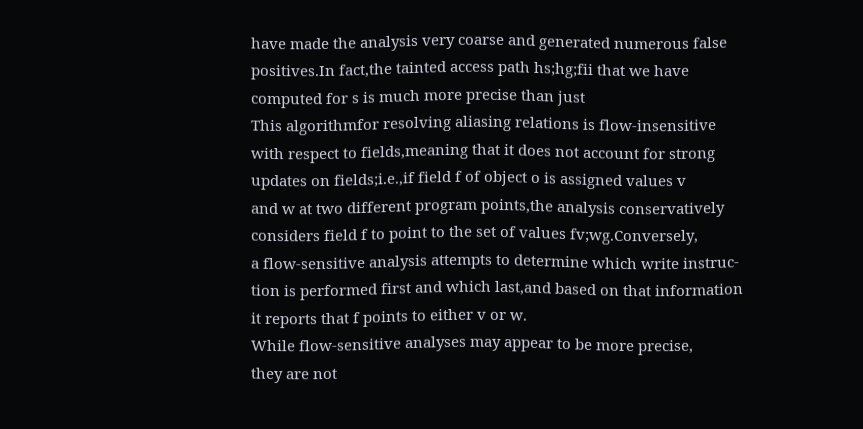have made the analysis very coarse and generated numerous false
positives.In fact,the tainted access path hs;hg;fii that we have
computed for s is much more precise than just
This algorithmfor resolving aliasing relations is flow-insensitive
with respect to fields,meaning that it does not account for strong
updates on fields;i.e.,if field f of object o is assigned values v
and w at two different program points,the analysis conservatively
considers field f to point to the set of values fv;wg.Conversely,
a flow-sensitive analysis attempts to determine which write instruc-
tion is performed first and which last,and based on that information
it reports that f points to either v or w.
While flow-sensitive analyses may appear to be more precise,
they are not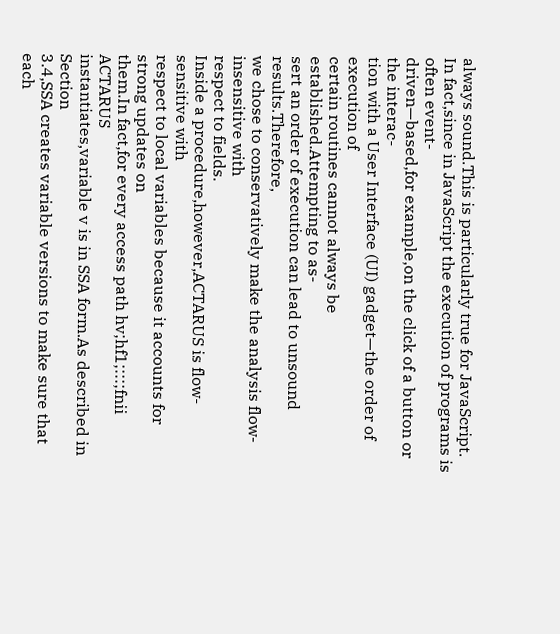always sound.This is particularly true for JavaScript.
In fact,since in JavaScript the execution of programs is often event-
driven—based,for example,on the click of a button or the interac-
tion with a User Interface (UI) gadget—the order of execution of
certain routines cannot always be established.Attempting to as-
sert an order of execution can lead to unsound results.Therefore,
we chose to conservatively make the analysis flow-insensitive with
respect to fields.
Inside a procedure,however,ACTARUS is flow-sensitive with
respect to local variables because it accounts for strong updates on
them.In fact,for every access path hv;hf1;:::;fnii ACTARUS
instantiates,variable v is in SSA form.As described in Section
3.4,SSA creates variable versions to make sure that each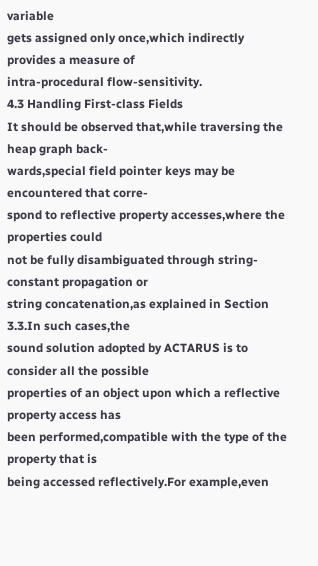variable
gets assigned only once,which indirectly provides a measure of
intra-procedural flow-sensitivity.
4.3 Handling First-class Fields
It should be observed that,while traversing the heap graph back-
wards,special field pointer keys may be encountered that corre-
spond to reflective property accesses,where the properties could
not be fully disambiguated through string-constant propagation or
string concatenation,as explained in Section 3.3.In such cases,the
sound solution adopted by ACTARUS is to consider all the possible
properties of an object upon which a reflective property access has
been performed,compatible with the type of the property that is
being accessed reflectively.For example,even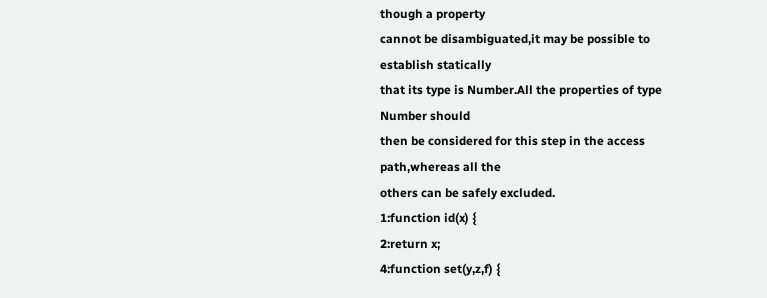though a property
cannot be disambiguated,it may be possible to establish statically
that its type is Number.All the properties of type Number should
then be considered for this step in the access path,whereas all the
others can be safely excluded.
1:function id(x) {
2:return x;
4:function set(y,z,f) {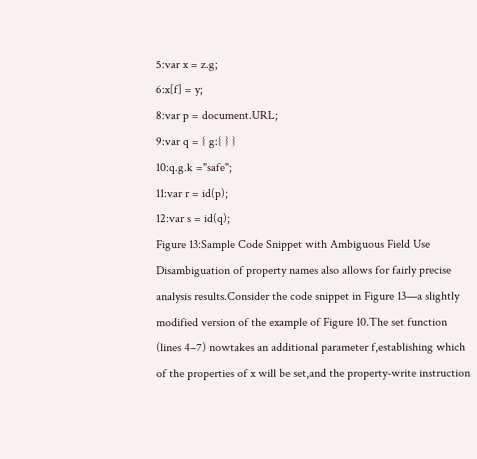5:var x = z.g;
6:x[f] = y;
8:var p = document.URL;
9:var q = { g:{ } }
10:q.g.k ="safe";
11:var r = id(p);
12:var s = id(q);
Figure 13:Sample Code Snippet with Ambiguous Field Use
Disambiguation of property names also allows for fairly precise
analysis results.Consider the code snippet in Figure 13—a slightly
modified version of the example of Figure 10.The set function
(lines 4–7) nowtakes an additional parameter f,establishing which
of the properties of x will be set,and the property-write instruction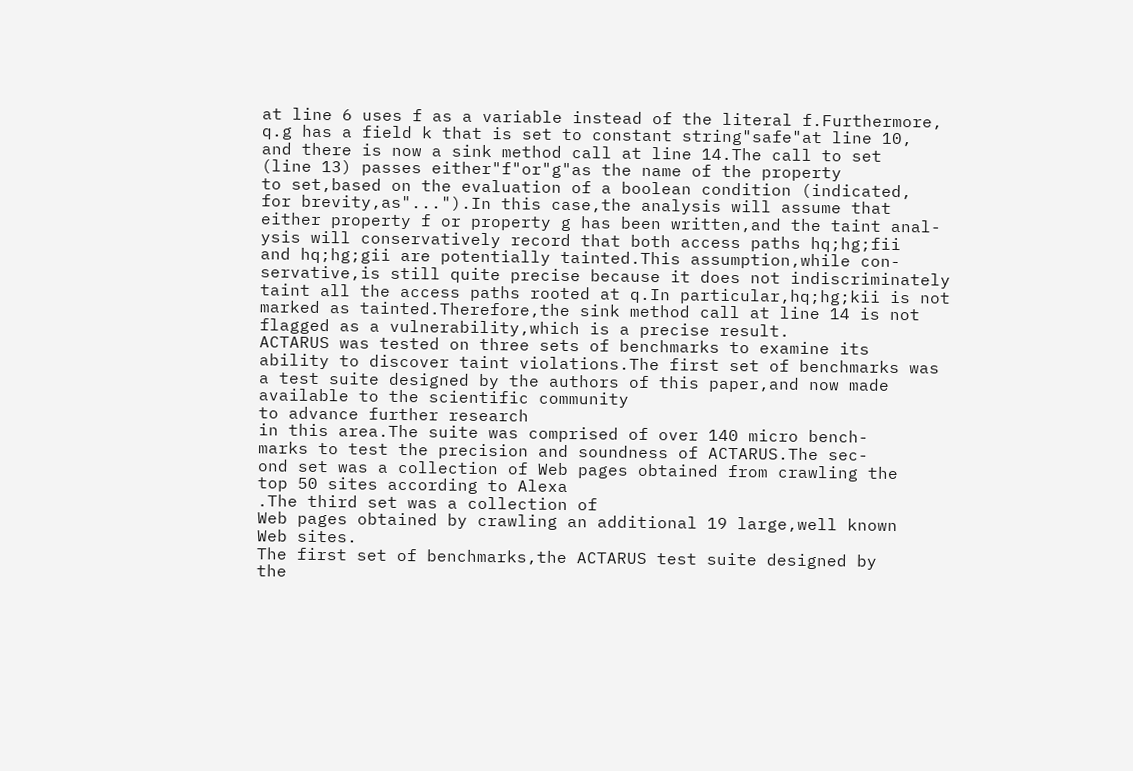at line 6 uses f as a variable instead of the literal f.Furthermore,
q.g has a field k that is set to constant string"safe"at line 10,
and there is now a sink method call at line 14.The call to set
(line 13) passes either"f"or"g"as the name of the property
to set,based on the evaluation of a boolean condition (indicated,
for brevity,as"...").In this case,the analysis will assume that
either property f or property g has been written,and the taint anal-
ysis will conservatively record that both access paths hq;hg;fii
and hq;hg;gii are potentially tainted.This assumption,while con-
servative,is still quite precise because it does not indiscriminately
taint all the access paths rooted at q.In particular,hq;hg;kii is not
marked as tainted.Therefore,the sink method call at line 14 is not
flagged as a vulnerability,which is a precise result.
ACTARUS was tested on three sets of benchmarks to examine its
ability to discover taint violations.The first set of benchmarks was
a test suite designed by the authors of this paper,and now made
available to the scientific community
to advance further research
in this area.The suite was comprised of over 140 micro bench-
marks to test the precision and soundness of ACTARUS.The sec-
ond set was a collection of Web pages obtained from crawling the
top 50 sites according to Alexa
.The third set was a collection of
Web pages obtained by crawling an additional 19 large,well known
Web sites.
The first set of benchmarks,the ACTARUS test suite designed by
the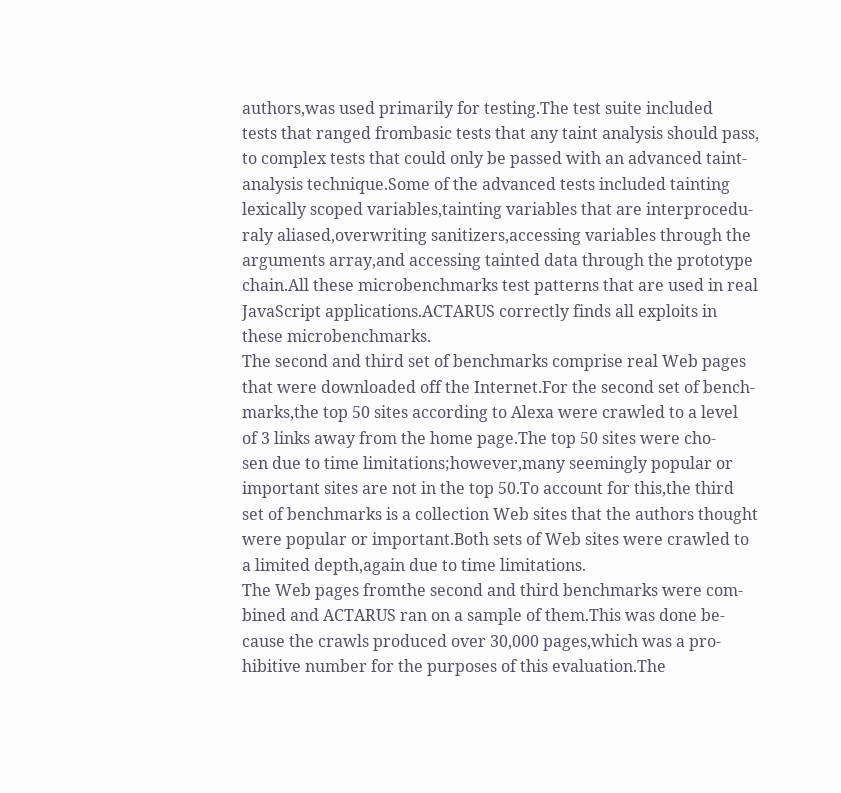authors,was used primarily for testing.The test suite included
tests that ranged frombasic tests that any taint analysis should pass,
to complex tests that could only be passed with an advanced taint-
analysis technique.Some of the advanced tests included tainting
lexically scoped variables,tainting variables that are interprocedu-
raly aliased,overwriting sanitizers,accessing variables through the
arguments array,and accessing tainted data through the prototype
chain.All these microbenchmarks test patterns that are used in real
JavaScript applications.ACTARUS correctly finds all exploits in
these microbenchmarks.
The second and third set of benchmarks comprise real Web pages
that were downloaded off the Internet.For the second set of bench-
marks,the top 50 sites according to Alexa were crawled to a level
of 3 links away from the home page.The top 50 sites were cho-
sen due to time limitations;however,many seemingly popular or
important sites are not in the top 50.To account for this,the third
set of benchmarks is a collection Web sites that the authors thought
were popular or important.Both sets of Web sites were crawled to
a limited depth,again due to time limitations.
The Web pages fromthe second and third benchmarks were com-
bined and ACTARUS ran on a sample of them.This was done be-
cause the crawls produced over 30,000 pages,which was a pro-
hibitive number for the purposes of this evaluation.The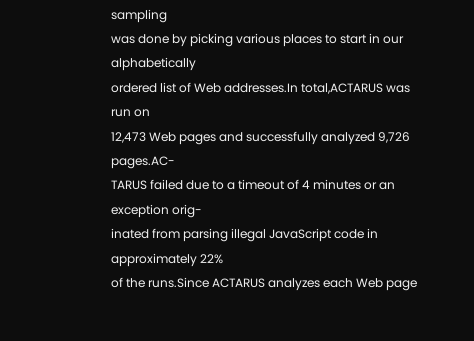sampling
was done by picking various places to start in our alphabetically
ordered list of Web addresses.In total,ACTARUS was run on
12,473 Web pages and successfully analyzed 9,726 pages.AC-
TARUS failed due to a timeout of 4 minutes or an exception orig-
inated from parsing illegal JavaScript code in approximately 22%
of the runs.Since ACTARUS analyzes each Web page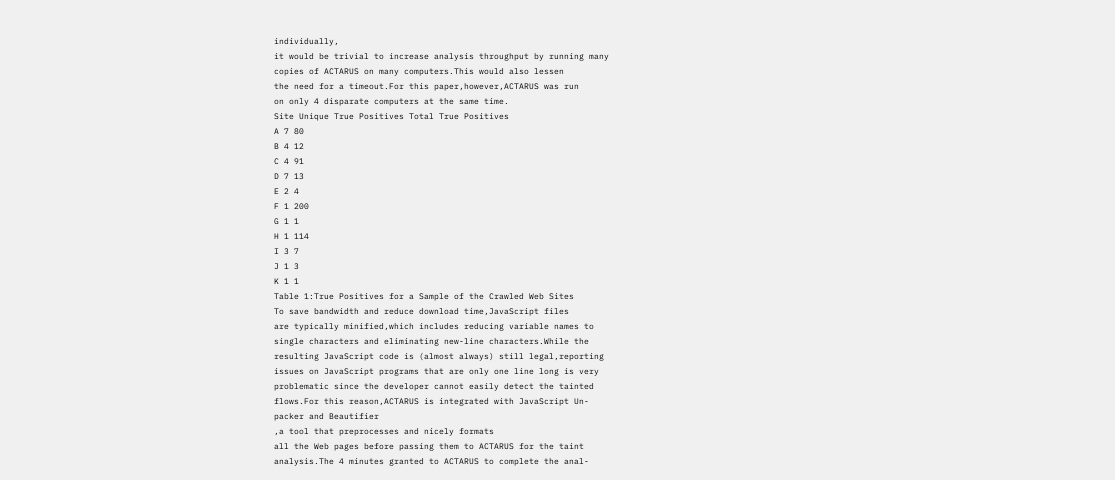individually,
it would be trivial to increase analysis throughput by running many
copies of ACTARUS on many computers.This would also lessen
the need for a timeout.For this paper,however,ACTARUS was run
on only 4 disparate computers at the same time.
Site Unique True Positives Total True Positives
A 7 80
B 4 12
C 4 91
D 7 13
E 2 4
F 1 200
G 1 1
H 1 114
I 3 7
J 1 3
K 1 1
Table 1:True Positives for a Sample of the Crawled Web Sites
To save bandwidth and reduce download time,JavaScript files
are typically minified,which includes reducing variable names to
single characters and eliminating new-line characters.While the
resulting JavaScript code is (almost always) still legal,reporting
issues on JavaScript programs that are only one line long is very
problematic since the developer cannot easily detect the tainted
flows.For this reason,ACTARUS is integrated with JavaScript Un-
packer and Beautifier
,a tool that preprocesses and nicely formats
all the Web pages before passing them to ACTARUS for the taint
analysis.The 4 minutes granted to ACTARUS to complete the anal-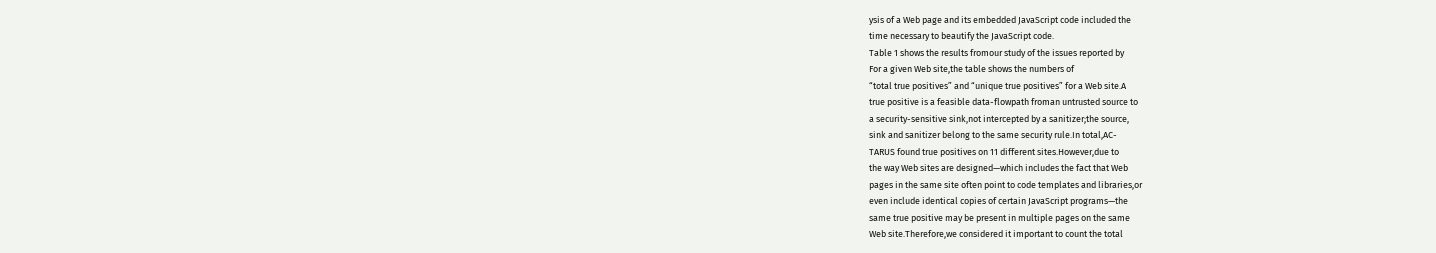ysis of a Web page and its embedded JavaScript code included the
time necessary to beautify the JavaScript code.
Table 1 shows the results fromour study of the issues reported by
For a given Web site,the table shows the numbers of
“total true positives” and “unique true positives” for a Web site.A
true positive is a feasible data-flowpath froman untrusted source to
a security-sensitive sink,not intercepted by a sanitizer;the source,
sink and sanitizer belong to the same security rule.In total,AC-
TARUS found true positives on 11 different sites.However,due to
the way Web sites are designed—which includes the fact that Web
pages in the same site often point to code templates and libraries,or
even include identical copies of certain JavaScript programs—the
same true positive may be present in multiple pages on the same
Web site.Therefore,we considered it important to count the total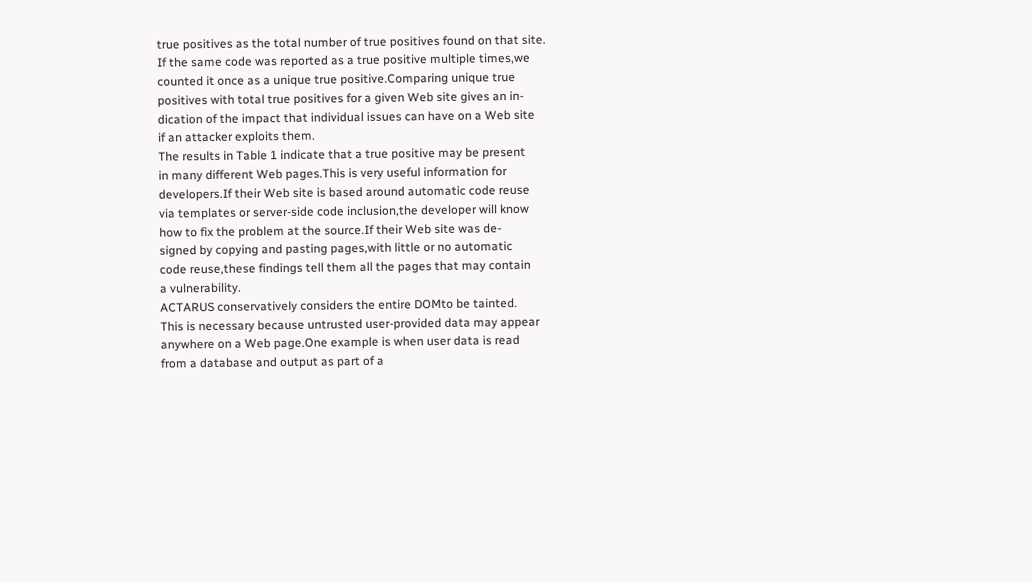true positives as the total number of true positives found on that site.
If the same code was reported as a true positive multiple times,we
counted it once as a unique true positive.Comparing unique true
positives with total true positives for a given Web site gives an in-
dication of the impact that individual issues can have on a Web site
if an attacker exploits them.
The results in Table 1 indicate that a true positive may be present
in many different Web pages.This is very useful information for
developers.If their Web site is based around automatic code reuse
via templates or server-side code inclusion,the developer will know
how to fix the problem at the source.If their Web site was de-
signed by copying and pasting pages,with little or no automatic
code reuse,these findings tell them all the pages that may contain
a vulnerability.
ACTARUS conservatively considers the entire DOMto be tainted.
This is necessary because untrusted user-provided data may appear
anywhere on a Web page.One example is when user data is read
from a database and output as part of a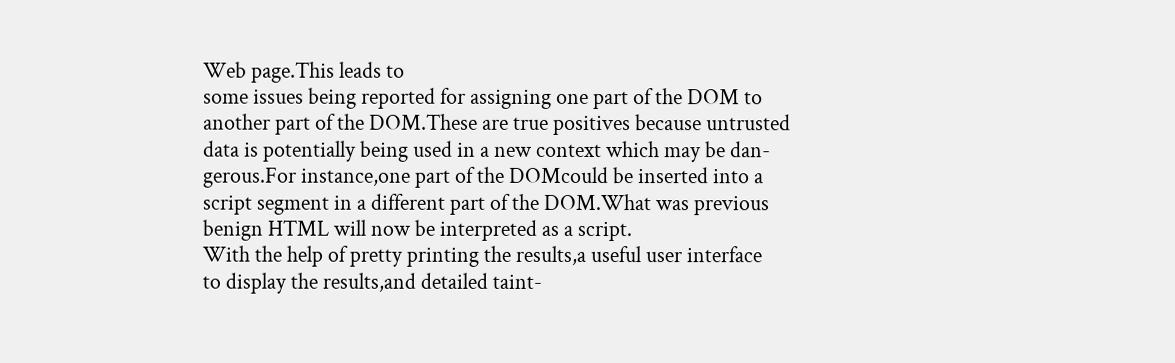Web page.This leads to
some issues being reported for assigning one part of the DOM to
another part of the DOM.These are true positives because untrusted
data is potentially being used in a new context which may be dan-
gerous.For instance,one part of the DOMcould be inserted into a
script segment in a different part of the DOM.What was previous
benign HTML will now be interpreted as a script.
With the help of pretty printing the results,a useful user interface
to display the results,and detailed taint-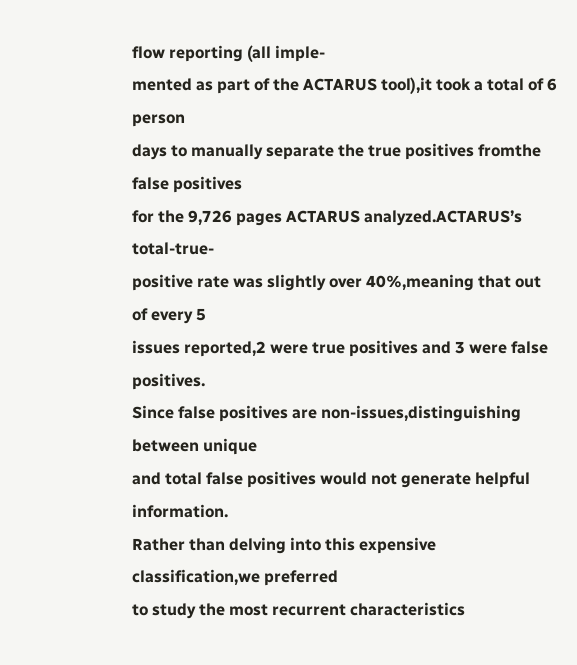flow reporting (all imple-
mented as part of the ACTARUS tool),it took a total of 6 person
days to manually separate the true positives fromthe false positives
for the 9,726 pages ACTARUS analyzed.ACTARUS’s total-true-
positive rate was slightly over 40%,meaning that out of every 5
issues reported,2 were true positives and 3 were false positives.
Since false positives are non-issues,distinguishing between unique
and total false positives would not generate helpful information.
Rather than delving into this expensive classification,we preferred
to study the most recurrent characteristics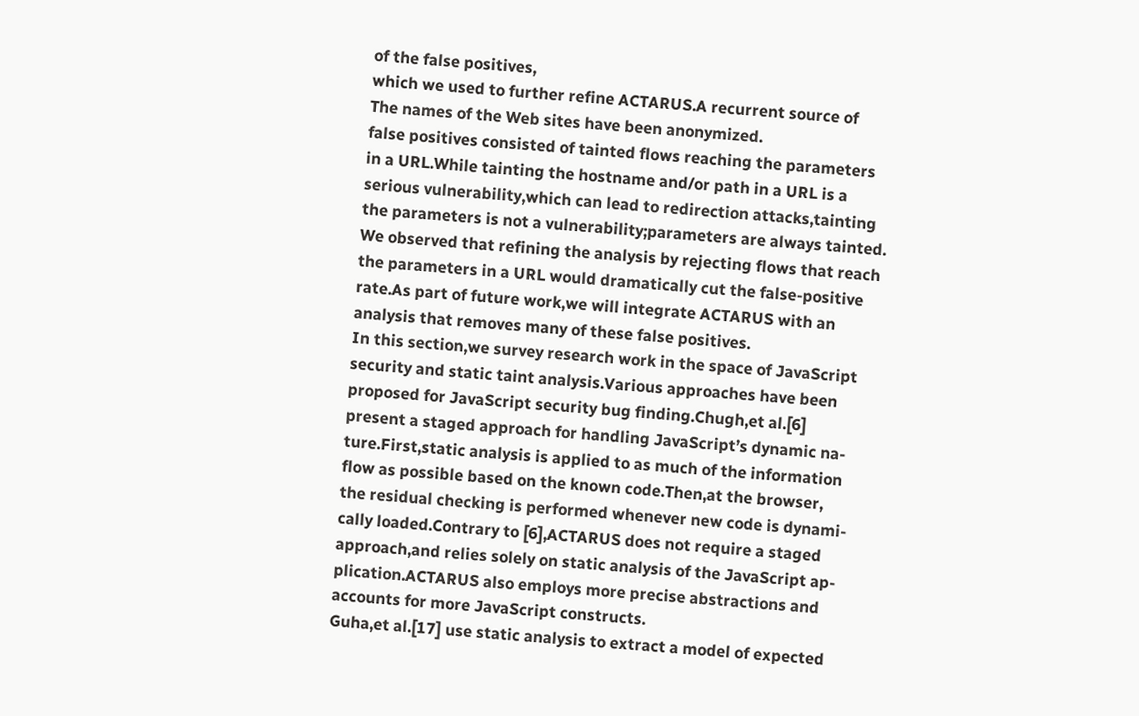of the false positives,
which we used to further refine ACTARUS.A recurrent source of
The names of the Web sites have been anonymized.
false positives consisted of tainted flows reaching the parameters
in a URL.While tainting the hostname and/or path in a URL is a
serious vulnerability,which can lead to redirection attacks,tainting
the parameters is not a vulnerability;parameters are always tainted.
We observed that refining the analysis by rejecting flows that reach
the parameters in a URL would dramatically cut the false-positive
rate.As part of future work,we will integrate ACTARUS with an
analysis that removes many of these false positives.
In this section,we survey research work in the space of JavaScript
security and static taint analysis.Various approaches have been
proposed for JavaScript security bug finding.Chugh,et al.[6]
present a staged approach for handling JavaScript’s dynamic na-
ture.First,static analysis is applied to as much of the information
flow as possible based on the known code.Then,at the browser,
the residual checking is performed whenever new code is dynami-
cally loaded.Contrary to [6],ACTARUS does not require a staged
approach,and relies solely on static analysis of the JavaScript ap-
plication.ACTARUS also employs more precise abstractions and
accounts for more JavaScript constructs.
Guha,et al.[17] use static analysis to extract a model of expected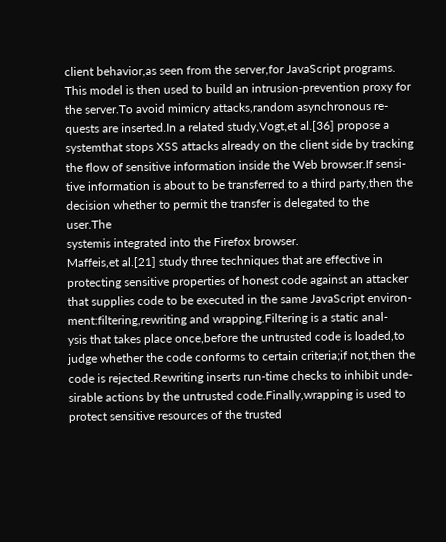client behavior,as seen from the server,for JavaScript programs.
This model is then used to build an intrusion-prevention proxy for
the server.To avoid mimicry attacks,random asynchronous re-
quests are inserted.In a related study,Vogt,et al.[36] propose a
systemthat stops XSS attacks already on the client side by tracking
the flow of sensitive information inside the Web browser.If sensi-
tive information is about to be transferred to a third party,then the
decision whether to permit the transfer is delegated to the user.The
systemis integrated into the Firefox browser.
Maffeis,et al.[21] study three techniques that are effective in
protecting sensitive properties of honest code against an attacker
that supplies code to be executed in the same JavaScript environ-
ment:filtering,rewriting and wrapping.Filtering is a static anal-
ysis that takes place once,before the untrusted code is loaded,to
judge whether the code conforms to certain criteria;if not,then the
code is rejected.Rewriting inserts run-time checks to inhibit unde-
sirable actions by the untrusted code.Finally,wrapping is used to
protect sensitive resources of the trusted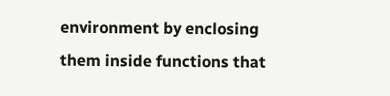environment by enclosing
them inside functions that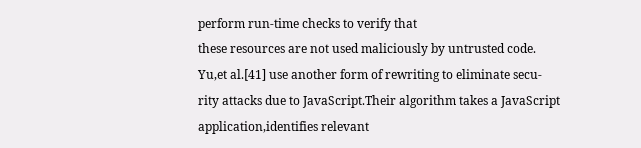perform run-time checks to verify that
these resources are not used maliciously by untrusted code.
Yu,et al.[41] use another form of rewriting to eliminate secu-
rity attacks due to JavaScript.Their algorithm takes a JavaScript
application,identifies relevant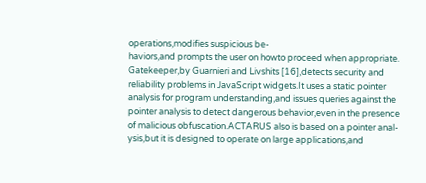operations,modifies suspicious be-
haviors,and prompts the user on howto proceed when appropriate.
Gatekeeper,by Guarnieri and Livshits [16],detects security and
reliability problems in JavaScript widgets.It uses a static pointer
analysis for program understanding,and issues queries against the
pointer analysis to detect dangerous behavior,even in the presence
of malicious obfuscation.ACTARUS also is based on a pointer anal-
ysis,but it is designed to operate on large applications,and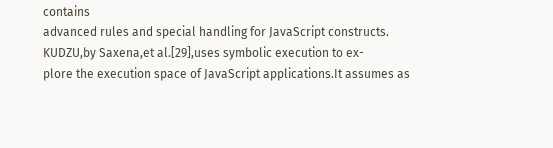contains
advanced rules and special handling for JavaScript constructs.
KUDZU,by Saxena,et al.[29],uses symbolic execution to ex-
plore the execution space of JavaScript applications.It assumes as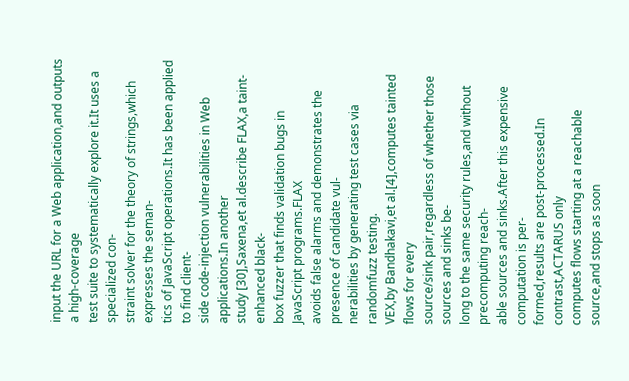input the URL for a Web application,and outputs a high-coverage
test suite to systematically explore it.It uses a specialized con-
straint solver for the theory of strings,which expresses the seman-
tics of JavaScript operations.It has been applied to find client-
side code-injection vulnerabilities in Web applications.In another
study [30],Saxena,et al.describe FLAX,a taint-enhanced black-
box fuzzer that finds validation bugs in JavaScript programs.FLAX
avoids false alarms and demonstrates the presence of candidate vul-
nerabilities by generating test cases via randomfuzz testing.
VEX,by Bandhakavi,et al.[4],computes tainted flows for every
source/sink pair,regardless of whether those sources and sinks be-
long to the same security rules,and without precomputing reach-
able sources and sinks.After this expensive computation is per-
formed,results are post-processed.In contrast,ACTARUS only
computes flows starting at a reachable source,and stops as soon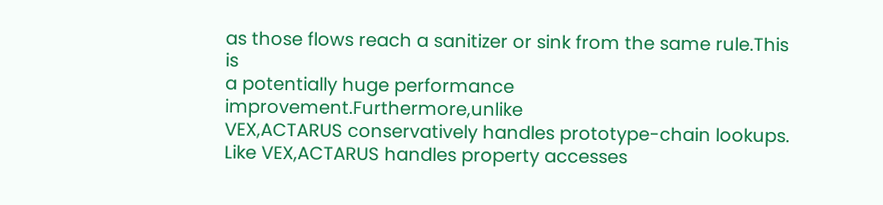as those flows reach a sanitizer or sink from the same rule.This is
a potentially huge performance improvement.Furthermore,unlike
VEX,ACTARUS conservatively handles prototype-chain lookups.
Like VEX,ACTARUS handles property accesses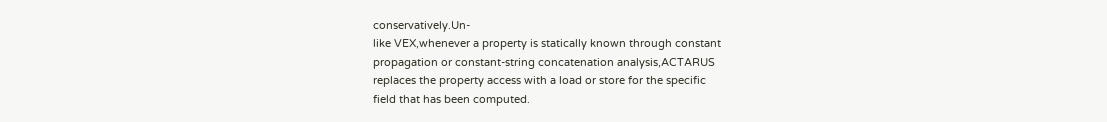conservatively.Un-
like VEX,whenever a property is statically known through constant
propagation or constant-string concatenation analysis,ACTARUS
replaces the property access with a load or store for the specific
field that has been computed.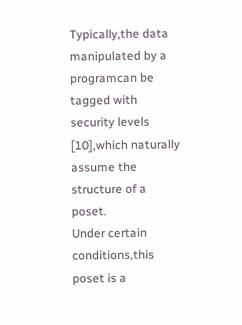Typically,the data manipulated by a programcan be tagged with
security levels [10],which naturally assume the structure of a poset.
Under certain conditions,this poset is a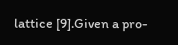lattice [9].Given a pro-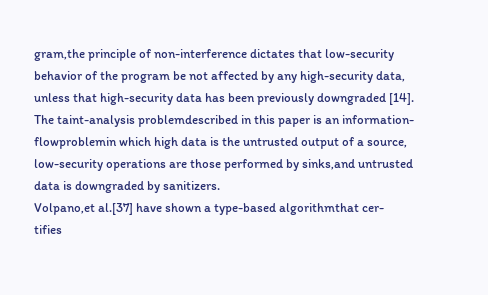gram,the principle of non-interference dictates that low-security
behavior of the program be not affected by any high-security data,
unless that high-security data has been previously downgraded [14].
The taint-analysis problemdescribed in this paper is an information-
flowproblemin which high data is the untrusted output of a source,
low-security operations are those performed by sinks,and untrusted
data is downgraded by sanitizers.
Volpano,et al.[37] have shown a type-based algorithmthat cer-
tifies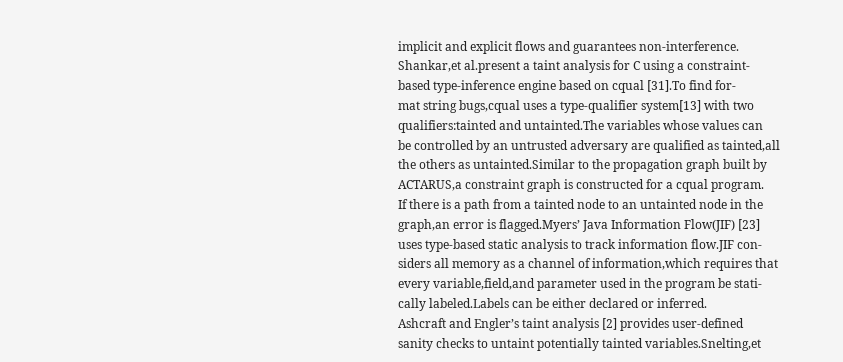implicit and explicit flows and guarantees non-interference.
Shankar,et al.present a taint analysis for C using a constraint-
based type-inference engine based on cqual [31].To find for-
mat string bugs,cqual uses a type-qualifier system[13] with two
qualifiers:tainted and untainted.The variables whose values can
be controlled by an untrusted adversary are qualified as tainted,all
the others as untainted.Similar to the propagation graph built by
ACTARUS,a constraint graph is constructed for a cqual program.
If there is a path from a tainted node to an untainted node in the
graph,an error is flagged.Myers’ Java Information Flow(JIF) [23]
uses type-based static analysis to track information flow.JIF con-
siders all memory as a channel of information,which requires that
every variable,field,and parameter used in the program be stati-
cally labeled.Labels can be either declared or inferred.
Ashcraft and Engler’s taint analysis [2] provides user-defined
sanity checks to untaint potentially tainted variables.Snelting,et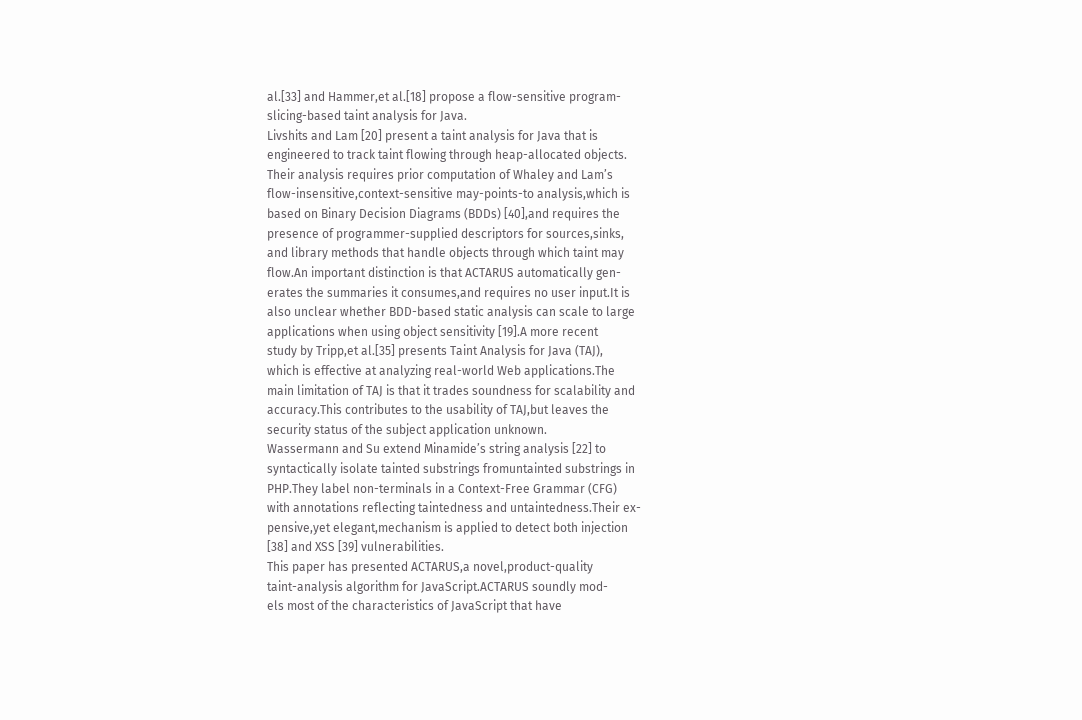al.[33] and Hammer,et al.[18] propose a flow-sensitive program-
slicing-based taint analysis for Java.
Livshits and Lam [20] present a taint analysis for Java that is
engineered to track taint flowing through heap-allocated objects.
Their analysis requires prior computation of Whaley and Lam’s
flow-insensitive,context-sensitive may-points-to analysis,which is
based on Binary Decision Diagrams (BDDs) [40],and requires the
presence of programmer-supplied descriptors for sources,sinks,
and library methods that handle objects through which taint may
flow.An important distinction is that ACTARUS automatically gen-
erates the summaries it consumes,and requires no user input.It is
also unclear whether BDD-based static analysis can scale to large
applications when using object sensitivity [19].A more recent
study by Tripp,et al.[35] presents Taint Analysis for Java (TAJ),
which is effective at analyzing real-world Web applications.The
main limitation of TAJ is that it trades soundness for scalability and
accuracy.This contributes to the usability of TAJ,but leaves the
security status of the subject application unknown.
Wassermann and Su extend Minamide’s string analysis [22] to
syntactically isolate tainted substrings fromuntainted substrings in
PHP.They label non-terminals in a Context-Free Grammar (CFG)
with annotations reflecting taintedness and untaintedness.Their ex-
pensive,yet elegant,mechanism is applied to detect both injection
[38] and XSS [39] vulnerabilities.
This paper has presented ACTARUS,a novel,product-quality
taint-analysis algorithm for JavaScript.ACTARUS soundly mod-
els most of the characteristics of JavaScript that have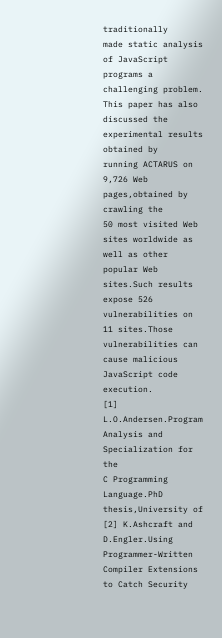traditionally
made static analysis of JavaScript programs a challenging problem.
This paper has also discussed the experimental results obtained by
running ACTARUS on 9,726 Web pages,obtained by crawling the
50 most visited Web sites worldwide as well as other popular Web
sites.Such results expose 526 vulnerabilities on 11 sites.Those
vulnerabilities can cause malicious JavaScript code execution.
[1] L.O.Andersen.Program Analysis and Specialization for the
C Programming Language.PhD thesis,University of
[2] K.Ashcraft and D.Engler.Using Programmer-Written
Compiler Extensions to Catch Security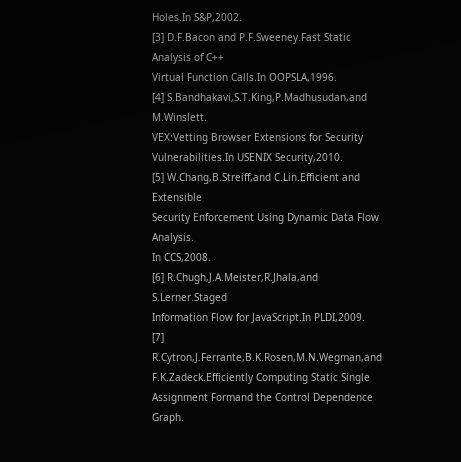Holes.In S&P,2002.
[3] D.F.Bacon and P.F.Sweeney.Fast Static Analysis of C++
Virtual Function Calls.In OOPSLA,1996.
[4] S.Bandhakavi,S.T.King,P.Madhusudan,and M.Winslett.
VEX:Vetting Browser Extensions for Security
Vulnerabilities.In USENIX Security,2010.
[5] W.Chang,B.Streiff,and C.Lin.Efficient and Extensible
Security Enforcement Using Dynamic Data Flow Analysis.
In CCS,2008.
[6] R.Chugh,J.A.Meister,R.Jhala,and S.Lerner.Staged
Information Flow for JavaScript.In PLDI,2009.
[7] R.Cytron,J.Ferrante,B.K.Rosen,M.N.Wegman,and
F.K.Zadeck.Efficiently Computing Static Single
Assignment Formand the Control Dependence Graph.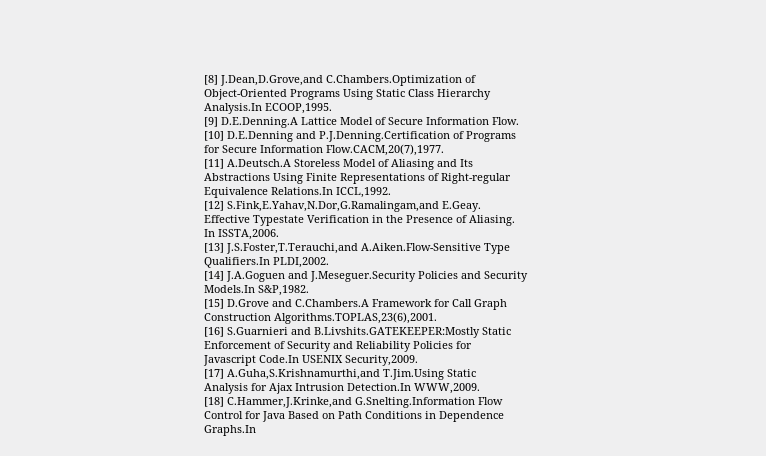[8] J.Dean,D.Grove,and C.Chambers.Optimization of
Object-Oriented Programs Using Static Class Hierarchy
Analysis.In ECOOP,1995.
[9] D.E.Denning.A Lattice Model of Secure Information Flow.
[10] D.E.Denning and P.J.Denning.Certification of Programs
for Secure Information Flow.CACM,20(7),1977.
[11] A.Deutsch.A Storeless Model of Aliasing and Its
Abstractions Using Finite Representations of Right-regular
Equivalence Relations.In ICCL,1992.
[12] S.Fink,E.Yahav,N.Dor,G.Ramalingam,and E.Geay.
Effective Typestate Verification in the Presence of Aliasing.
In ISSTA,2006.
[13] J.S.Foster,T.Terauchi,and A.Aiken.Flow-Sensitive Type
Qualifiers.In PLDI,2002.
[14] J.A.Goguen and J.Meseguer.Security Policies and Security
Models.In S&P,1982.
[15] D.Grove and C.Chambers.A Framework for Call Graph
Construction Algorithms.TOPLAS,23(6),2001.
[16] S.Guarnieri and B.Livshits.GATEKEEPER:Mostly Static
Enforcement of Security and Reliability Policies for
Javascript Code.In USENIX Security,2009.
[17] A.Guha,S.Krishnamurthi,and T.Jim.Using Static
Analysis for Ajax Intrusion Detection.In WWW,2009.
[18] C.Hammer,J.Krinke,and G.Snelting.Information Flow
Control for Java Based on Path Conditions in Dependence
Graphs.In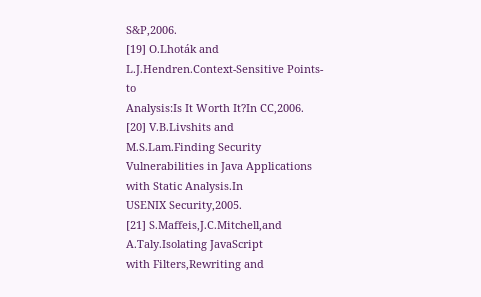S&P,2006.
[19] O.Lhoták and L.J.Hendren.Context-Sensitive Points-to
Analysis:Is It Worth It?In CC,2006.
[20] V.B.Livshits and M.S.Lam.Finding Security
Vulnerabilities in Java Applications with Static Analysis.In
USENIX Security,2005.
[21] S.Maffeis,J.C.Mitchell,and A.Taly.Isolating JavaScript
with Filters,Rewriting and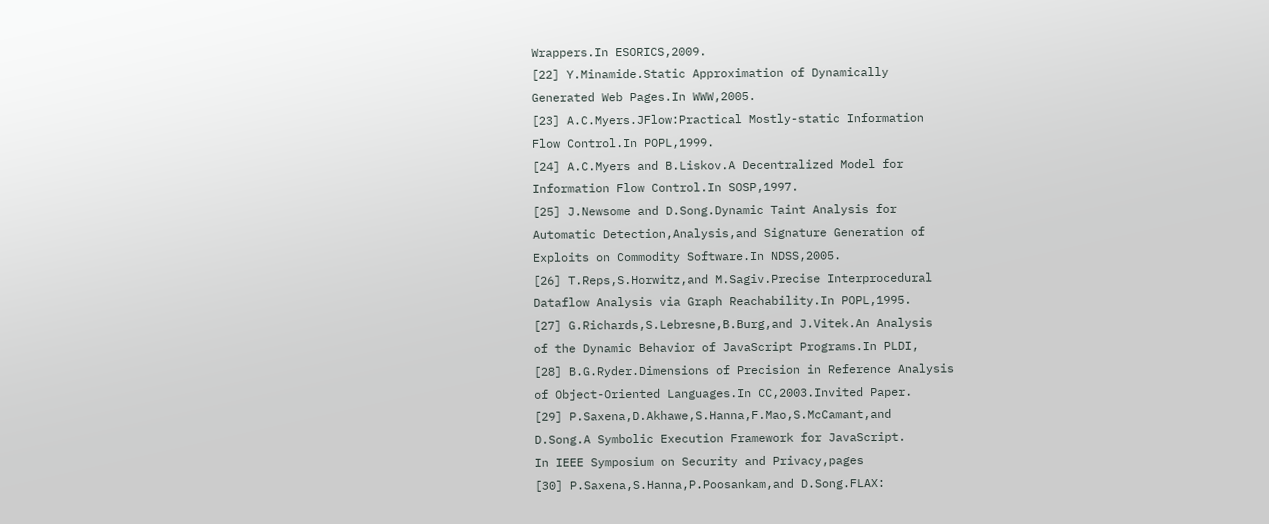Wrappers.In ESORICS,2009.
[22] Y.Minamide.Static Approximation of Dynamically
Generated Web Pages.In WWW,2005.
[23] A.C.Myers.JFlow:Practical Mostly-static Information
Flow Control.In POPL,1999.
[24] A.C.Myers and B.Liskov.A Decentralized Model for
Information Flow Control.In SOSP,1997.
[25] J.Newsome and D.Song.Dynamic Taint Analysis for
Automatic Detection,Analysis,and Signature Generation of
Exploits on Commodity Software.In NDSS,2005.
[26] T.Reps,S.Horwitz,and M.Sagiv.Precise Interprocedural
Dataflow Analysis via Graph Reachability.In POPL,1995.
[27] G.Richards,S.Lebresne,B.Burg,and J.Vitek.An Analysis
of the Dynamic Behavior of JavaScript Programs.In PLDI,
[28] B.G.Ryder.Dimensions of Precision in Reference Analysis
of Object-Oriented Languages.In CC,2003.Invited Paper.
[29] P.Saxena,D.Akhawe,S.Hanna,F.Mao,S.McCamant,and
D.Song.A Symbolic Execution Framework for JavaScript.
In IEEE Symposium on Security and Privacy,pages
[30] P.Saxena,S.Hanna,P.Poosankam,and D.Song.FLAX: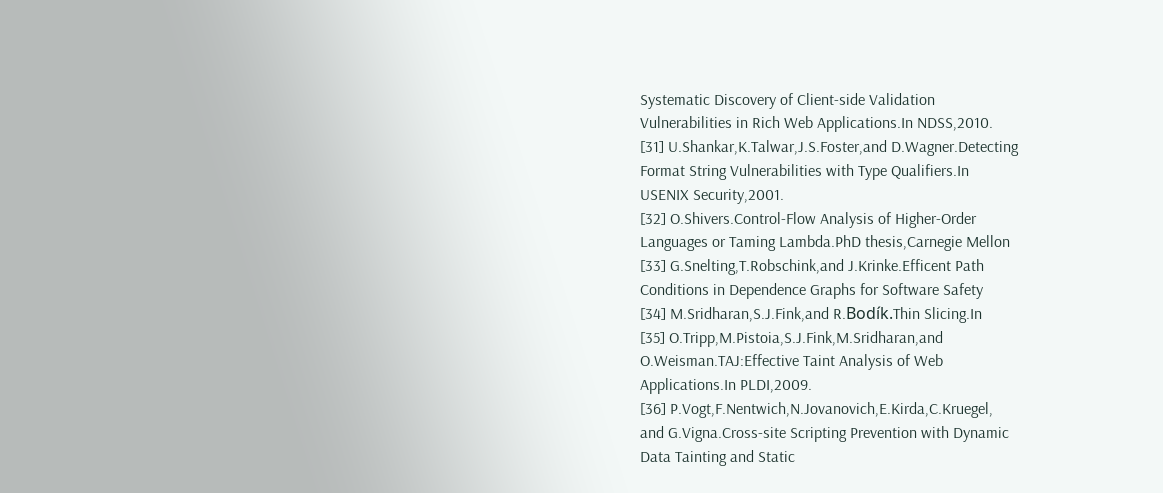Systematic Discovery of Client-side Validation
Vulnerabilities in Rich Web Applications.In NDSS,2010.
[31] U.Shankar,K.Talwar,J.S.Foster,and D.Wagner.Detecting
Format String Vulnerabilities with Type Qualifiers.In
USENIX Security,2001.
[32] O.Shivers.Control-Flow Analysis of Higher-Order
Languages or Taming Lambda.PhD thesis,Carnegie Mellon
[33] G.Snelting,T.Robschink,and J.Krinke.Efficent Path
Conditions in Dependence Graphs for Software Safety
[34] M.Sridharan,S.J.Fink,and R.Bodík.Thin Slicing.In
[35] O.Tripp,M.Pistoia,S.J.Fink,M.Sridharan,and
O.Weisman.TAJ:Effective Taint Analysis of Web
Applications.In PLDI,2009.
[36] P.Vogt,F.Nentwich,N.Jovanovich,E.Kirda,C.Kruegel,
and G.Vigna.Cross-site Scripting Prevention with Dynamic
Data Tainting and Static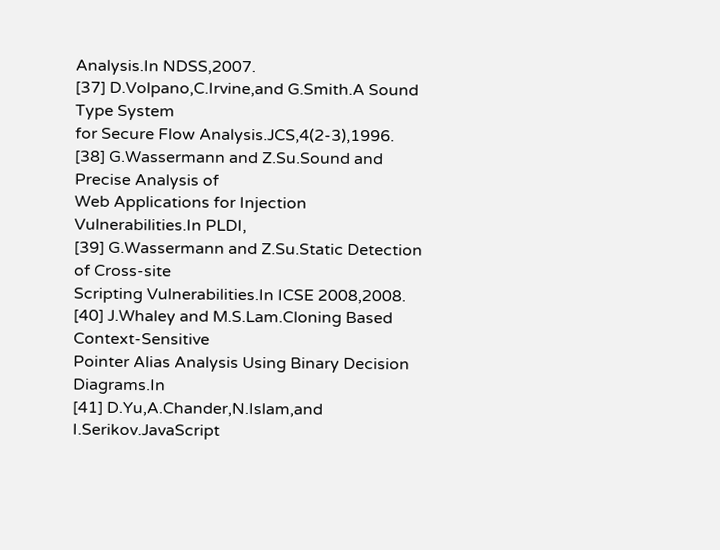Analysis.In NDSS,2007.
[37] D.Volpano,C.Irvine,and G.Smith.A Sound Type System
for Secure Flow Analysis.JCS,4(2-3),1996.
[38] G.Wassermann and Z.Su.Sound and Precise Analysis of
Web Applications for Injection Vulnerabilities.In PLDI,
[39] G.Wassermann and Z.Su.Static Detection of Cross-site
Scripting Vulnerabilities.In ICSE 2008,2008.
[40] J.Whaley and M.S.Lam.Cloning Based Context-Sensitive
Pointer Alias Analysis Using Binary Decision Diagrams.In
[41] D.Yu,A.Chander,N.Islam,and I.Serikov.JavaScript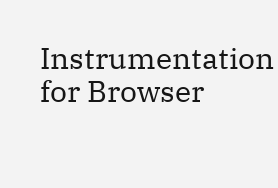Instrumentation for Browser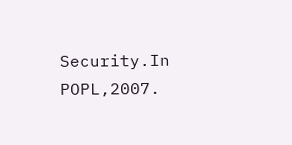Security.In POPL,2007.